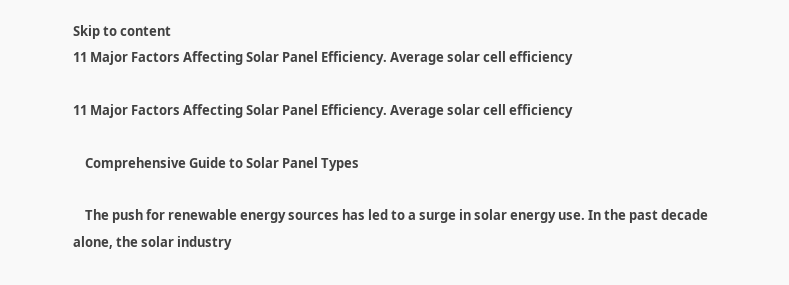Skip to content
11 Major Factors Affecting Solar Panel Efficiency. Average solar cell efficiency

11 Major Factors Affecting Solar Panel Efficiency. Average solar cell efficiency

    Comprehensive Guide to Solar Panel Types

    The push for renewable energy sources has led to a surge in solar energy use. In the past decade alone, the solar industry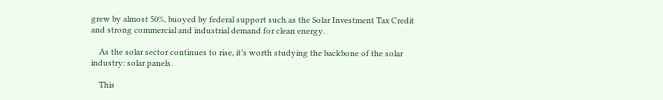grew by almost 50%, buoyed by federal support such as the Solar Investment Tax Credit and strong commercial and industrial demand for clean energy.

    As the solar sector continues to rise, it’s worth studying the backbone of the solar industry: solar panels.

    This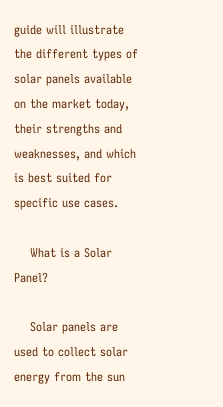guide will illustrate the different types of solar panels available on the market today, their strengths and weaknesses, and which is best suited for specific use cases.

    What is a Solar Panel?

    Solar panels are used to collect solar energy from the sun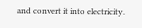and convert it into electricity.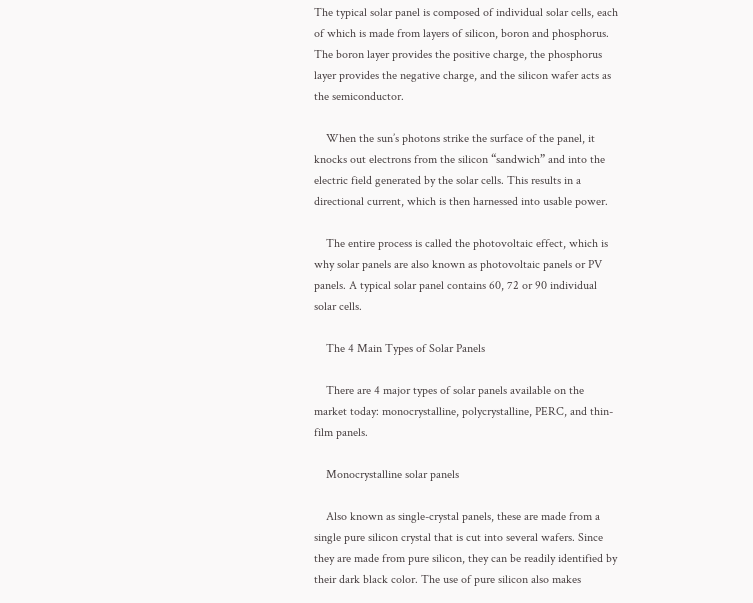The typical solar panel is composed of individual solar cells, each of which is made from layers of silicon, boron and phosphorus. The boron layer provides the positive charge, the phosphorus layer provides the negative charge, and the silicon wafer acts as the semiconductor.

    When the sun’s photons strike the surface of the panel, it knocks out electrons from the silicon “sandwich” and into the electric field generated by the solar cells. This results in a directional current, which is then harnessed into usable power.

    The entire process is called the photovoltaic effect, which is why solar panels are also known as photovoltaic panels or PV panels. A typical solar panel contains 60, 72 or 90 individual solar cells.

    The 4 Main Types of Solar Panels

    There are 4 major types of solar panels available on the market today: monocrystalline, polycrystalline, PERC, and thin-film panels.

    Monocrystalline solar panels

    Also known as single-crystal panels, these are made from a single pure silicon crystal that is cut into several wafers. Since they are made from pure silicon, they can be readily identified by their dark black color. The use of pure silicon also makes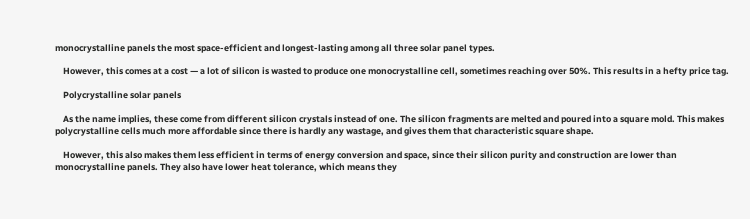monocrystalline panels the most space-efficient and longest-lasting among all three solar panel types.

    However, this comes at a cost — a lot of silicon is wasted to produce one monocrystalline cell, sometimes reaching over 50%. This results in a hefty price tag.

    Polycrystalline solar panels

    As the name implies, these come from different silicon crystals instead of one. The silicon fragments are melted and poured into a square mold. This makes polycrystalline cells much more affordable since there is hardly any wastage, and gives them that characteristic square shape.

    However, this also makes them less efficient in terms of energy conversion and space, since their silicon purity and construction are lower than monocrystalline panels. They also have lower heat tolerance, which means they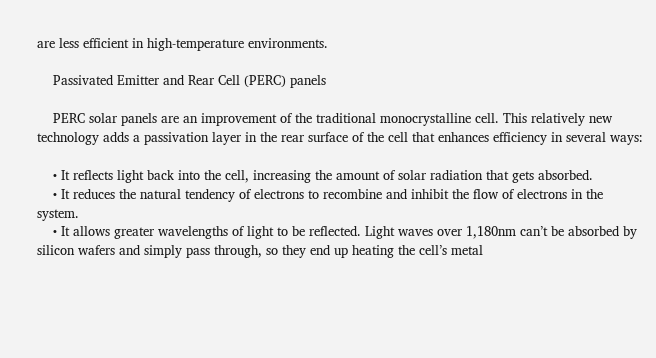are less efficient in high-temperature environments.

    Passivated Emitter and Rear Cell (PERC) panels

    PERC solar panels are an improvement of the traditional monocrystalline cell. This relatively new technology adds a passivation layer in the rear surface of the cell that enhances efficiency in several ways:

    • It reflects light back into the cell, increasing the amount of solar radiation that gets absorbed.
    • It reduces the natural tendency of electrons to recombine and inhibit the flow of electrons in the system.
    • It allows greater wavelengths of light to be reflected. Light waves over 1,180nm can’t be absorbed by silicon wafers and simply pass through, so they end up heating the cell’s metal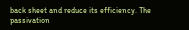back sheet and reduce its efficiency. The passivation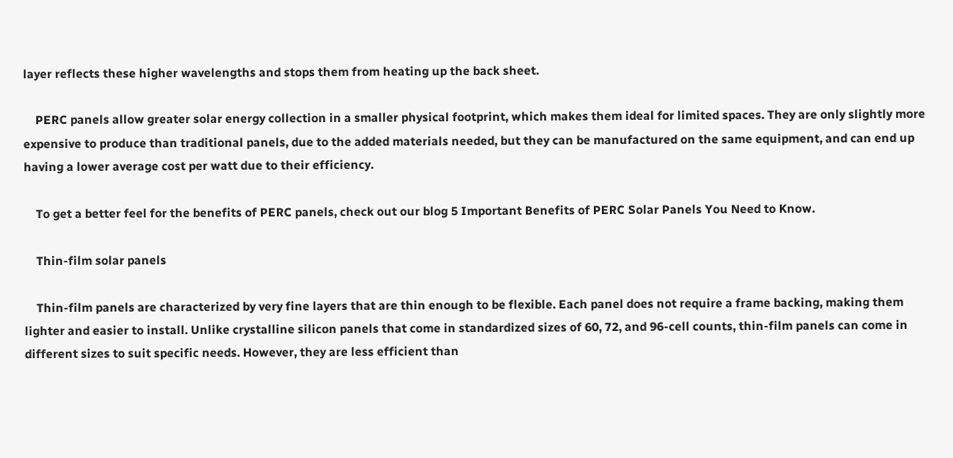layer reflects these higher wavelengths and stops them from heating up the back sheet.

    PERC panels allow greater solar energy collection in a smaller physical footprint, which makes them ideal for limited spaces. They are only slightly more expensive to produce than traditional panels, due to the added materials needed, but they can be manufactured on the same equipment, and can end up having a lower average cost per watt due to their efficiency.

    To get a better feel for the benefits of PERC panels, check out our blog 5 Important Benefits of PERC Solar Panels You Need to Know.

    Thin-film solar panels

    Thin-film panels are characterized by very fine layers that are thin enough to be flexible. Each panel does not require a frame backing, making them lighter and easier to install. Unlike crystalline silicon panels that come in standardized sizes of 60, 72, and 96-cell counts, thin-film panels can come in different sizes to suit specific needs. However, they are less efficient than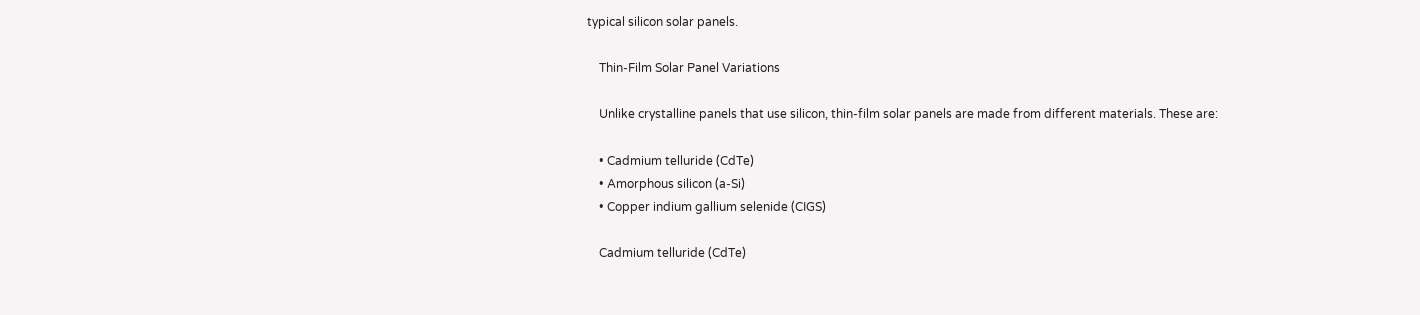typical silicon solar panels.

    Thin-Film Solar Panel Variations

    Unlike crystalline panels that use silicon, thin-film solar panels are made from different materials. These are:

    • Cadmium telluride (CdTe)
    • Amorphous silicon (a-Si)
    • Copper indium gallium selenide (CIGS)

    Cadmium telluride (CdTe)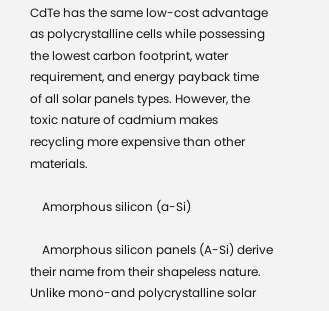CdTe has the same low-cost advantage as polycrystalline cells while possessing the lowest carbon footprint, water requirement, and energy payback time of all solar panels types. However, the toxic nature of cadmium makes recycling more expensive than other materials.

    Amorphous silicon (a-Si)

    Amorphous silicon panels (A-Si) derive their name from their shapeless nature. Unlike mono-and polycrystalline solar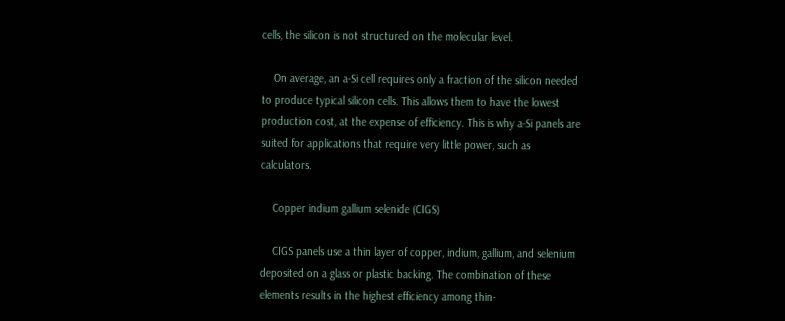cells, the silicon is not structured on the molecular level.

    On average, an a-Si cell requires only a fraction of the silicon needed to produce typical silicon cells. This allows them to have the lowest production cost, at the expense of efficiency. This is why a-Si panels are suited for applications that require very little power, such as calculators.

    Copper indium gallium selenide (CIGS)

    CIGS panels use a thin layer of copper, indium, gallium, and selenium deposited on a glass or plastic backing. The combination of these elements results in the highest efficiency among thin-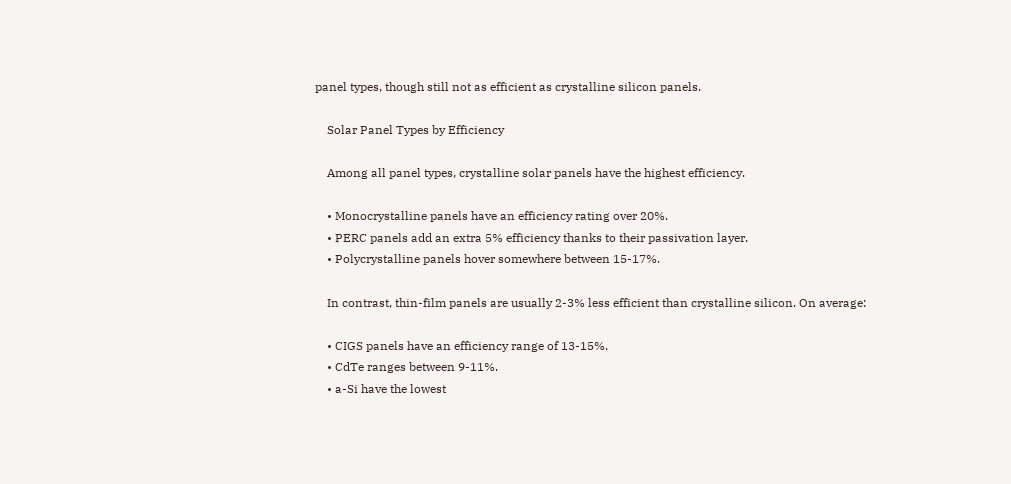panel types, though still not as efficient as crystalline silicon panels.

    Solar Panel Types by Efficiency

    Among all panel types, crystalline solar panels have the highest efficiency.

    • Monocrystalline panels have an efficiency rating over 20%.
    • PERC panels add an extra 5% efficiency thanks to their passivation layer.
    • Polycrystalline panels hover somewhere between 15-17%.

    In contrast, thin-film panels are usually 2-3% less efficient than crystalline silicon. On average:

    • CIGS panels have an efficiency range of 13-15%.
    • CdTe ranges between 9-11%.
    • a-Si have the lowest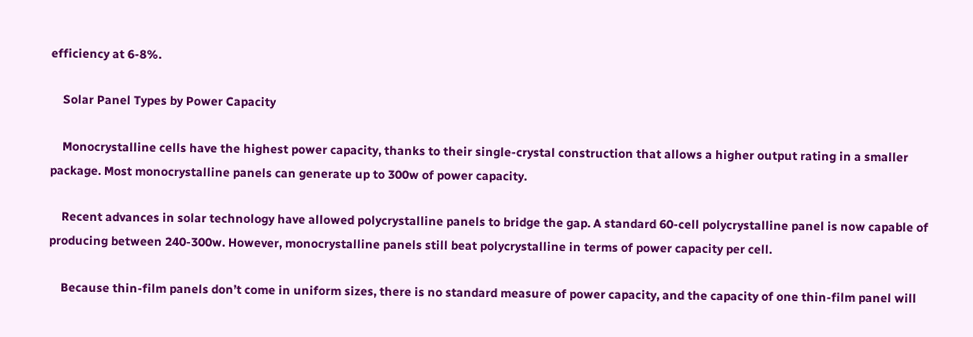efficiency at 6-8%.

    Solar Panel Types by Power Capacity

    Monocrystalline cells have the highest power capacity, thanks to their single-crystal construction that allows a higher output rating in a smaller package. Most monocrystalline panels can generate up to 300w of power capacity.

    Recent advances in solar technology have allowed polycrystalline panels to bridge the gap. A standard 60-cell polycrystalline panel is now capable of producing between 240-300w. However, monocrystalline panels still beat polycrystalline in terms of power capacity per cell.

    Because thin-film panels don’t come in uniform sizes, there is no standard measure of power capacity, and the capacity of one thin-film panel will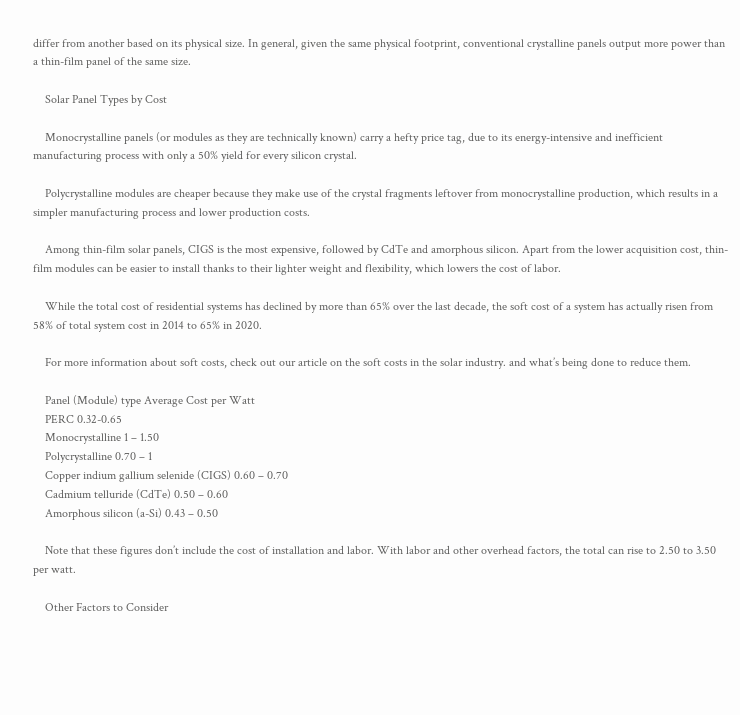differ from another based on its physical size. In general, given the same physical footprint, conventional crystalline panels output more power than a thin-film panel of the same size.

    Solar Panel Types by Cost

    Monocrystalline panels (or modules as they are technically known) carry a hefty price tag, due to its energy-intensive and inefficient manufacturing process with only a 50% yield for every silicon crystal.

    Polycrystalline modules are cheaper because they make use of the crystal fragments leftover from monocrystalline production, which results in a simpler manufacturing process and lower production costs.

    Among thin-film solar panels, CIGS is the most expensive, followed by CdTe and amorphous silicon. Apart from the lower acquisition cost, thin-film modules can be easier to install thanks to their lighter weight and flexibility, which lowers the cost of labor.

    While the total cost of residential systems has declined by more than 65% over the last decade, the soft cost of a system has actually risen from 58% of total system cost in 2014 to 65% in 2020.

    For more information about soft costs, check out our article on the soft costs in the solar industry. and what’s being done to reduce them.

    Panel (Module) type Average Cost per Watt
    PERC 0.32-0.65
    Monocrystalline 1 – 1.50
    Polycrystalline 0.70 – 1
    Copper indium gallium selenide (CIGS) 0.60 – 0.70
    Cadmium telluride (CdTe) 0.50 – 0.60
    Amorphous silicon (a-Si) 0.43 – 0.50

    Note that these figures don’t include the cost of installation and labor. With labor and other overhead factors, the total can rise to 2.50 to 3.50 per watt.

    Other Factors to Consider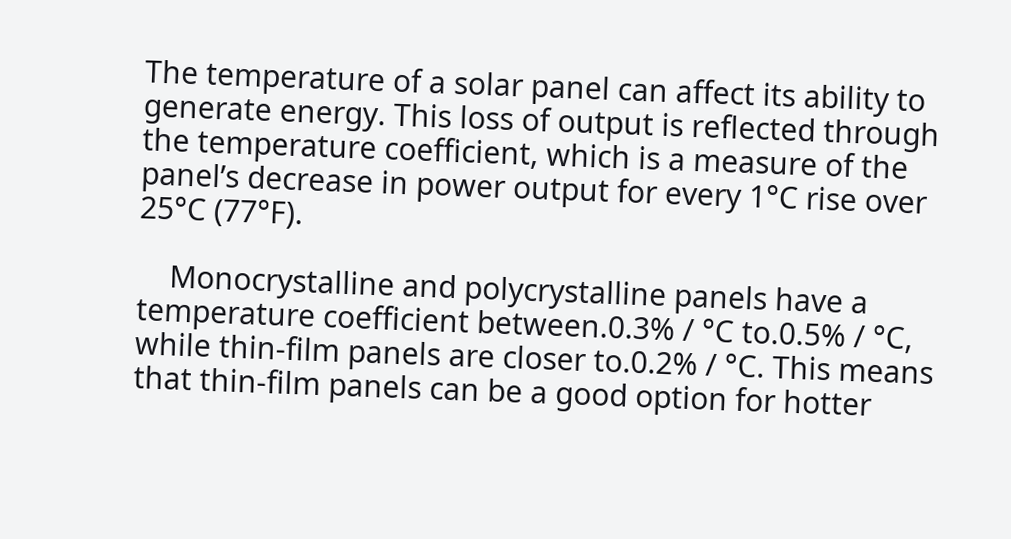The temperature of a solar panel can affect its ability to generate energy. This loss of output is reflected through the temperature coefficient, which is a measure of the panel’s decrease in power output for every 1°C rise over 25°C (77°F).

    Monocrystalline and polycrystalline panels have a temperature coefficient between.0.3% / °C to.0.5% / °C, while thin-film panels are closer to.0.2% / °C. This means that thin-film panels can be a good option for hotter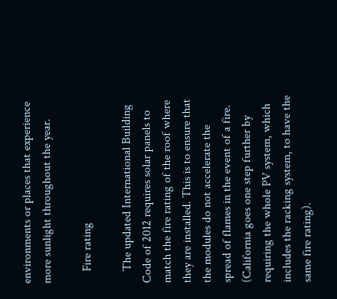environments or places that experience more sunlight throughout the year.

    Fire rating

    The updated International Building Code of 2012 requires solar panels to match the fire rating of the roof where they are installed. This is to ensure that the modules do not accelerate the spread of flames in the event of a fire. (California goes one step further by requiring the whole PV system, which includes the racking system, to have the same fire rating).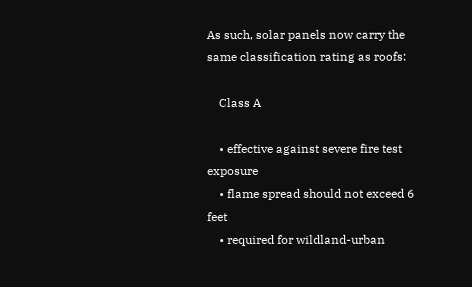As such, solar panels now carry the same classification rating as roofs:

    Class A

    • effective against severe fire test exposure
    • flame spread should not exceed 6 feet
    • required for wildland-urban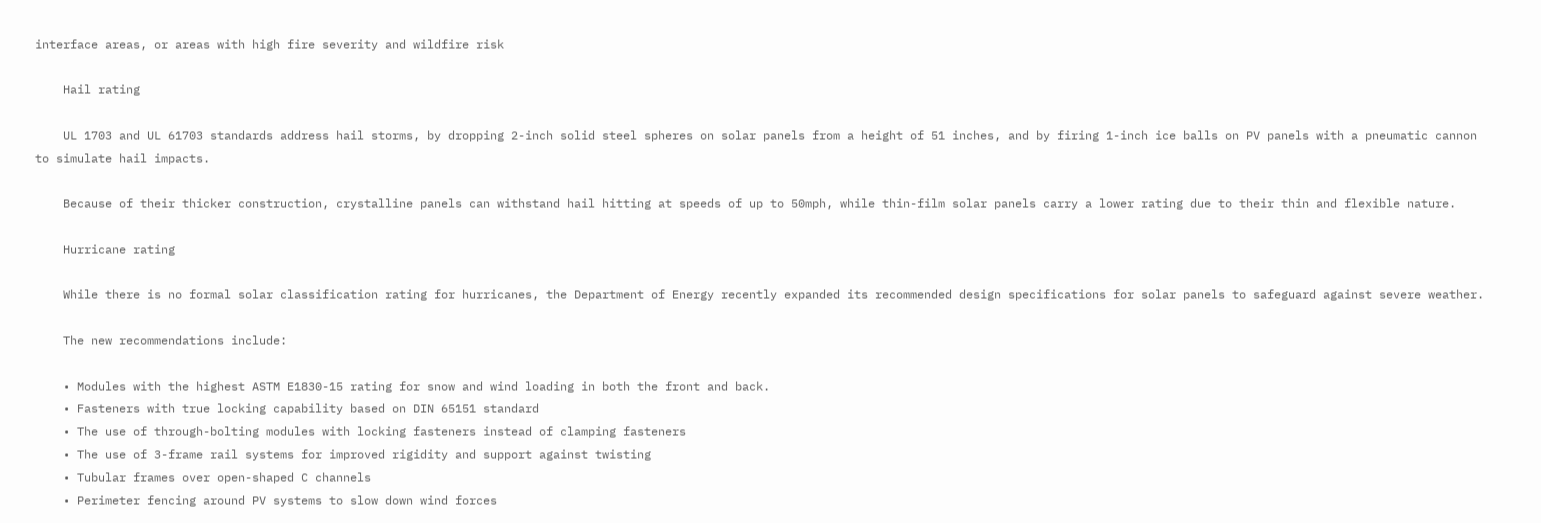interface areas, or areas with high fire severity and wildfire risk

    Hail rating

    UL 1703 and UL 61703 standards address hail storms, by dropping 2-inch solid steel spheres on solar panels from a height of 51 inches, and by firing 1-inch ice balls on PV panels with a pneumatic cannon to simulate hail impacts.

    Because of their thicker construction, crystalline panels can withstand hail hitting at speeds of up to 50mph, while thin-film solar panels carry a lower rating due to their thin and flexible nature.

    Hurricane rating

    While there is no formal solar classification rating for hurricanes, the Department of Energy recently expanded its recommended design specifications for solar panels to safeguard against severe weather.

    The new recommendations include:

    • Modules with the highest ASTM E1830-15 rating for snow and wind loading in both the front and back.
    • Fasteners with true locking capability based on DIN 65151 standard
    • The use of through-bolting modules with locking fasteners instead of clamping fasteners
    • The use of 3-frame rail systems for improved rigidity and support against twisting
    • Tubular frames over open-shaped C channels
    • Perimeter fencing around PV systems to slow down wind forces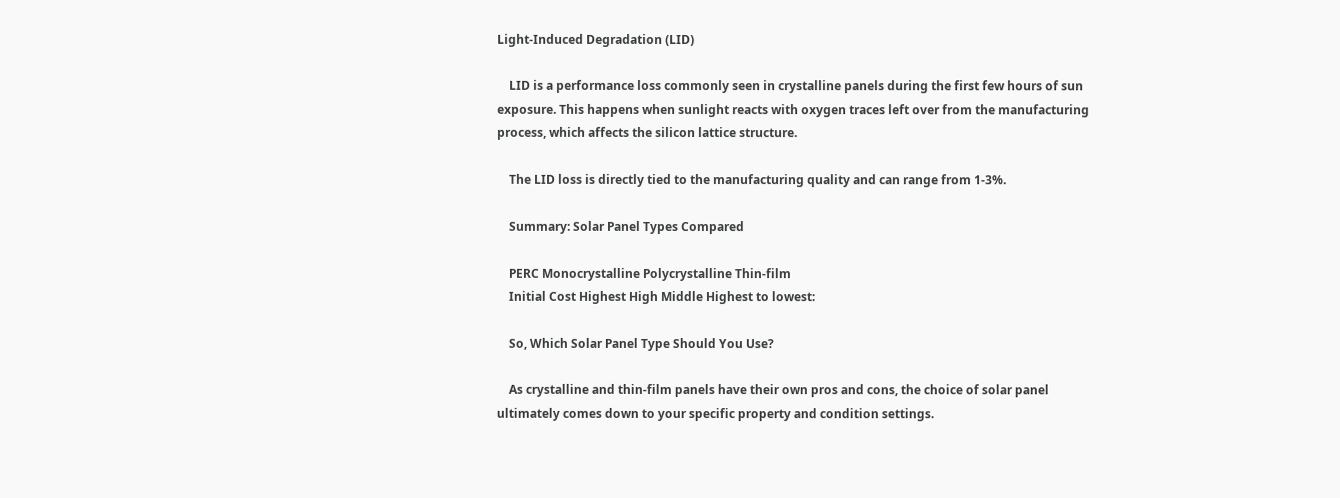Light-Induced Degradation (LID)

    LID is a performance loss commonly seen in crystalline panels during the first few hours of sun exposure. This happens when sunlight reacts with oxygen traces left over from the manufacturing process, which affects the silicon lattice structure.

    The LID loss is directly tied to the manufacturing quality and can range from 1-3%.

    Summary: Solar Panel Types Compared

    PERC Monocrystalline Polycrystalline Thin-film
    Initial Cost Highest High Middle Highest to lowest:

    So, Which Solar Panel Type Should You Use?

    As crystalline and thin-film panels have their own pros and cons, the choice of solar panel ultimately comes down to your specific property and condition settings.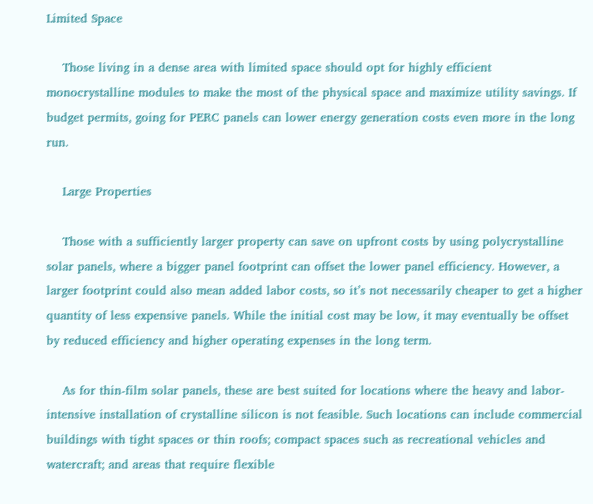Limited Space

    Those living in a dense area with limited space should opt for highly efficient monocrystalline modules to make the most of the physical space and maximize utility savings. If budget permits, going for PERC panels can lower energy generation costs even more in the long run.

    Large Properties

    Those with a sufficiently larger property can save on upfront costs by using polycrystalline solar panels, where a bigger panel footprint can offset the lower panel efficiency. However, a larger footprint could also mean added labor costs, so it’s not necessarily cheaper to get a higher quantity of less expensive panels. While the initial cost may be low, it may eventually be offset by reduced efficiency and higher operating expenses in the long term.

    As for thin-film solar panels, these are best suited for locations where the heavy and labor-intensive installation of crystalline silicon is not feasible. Such locations can include commercial buildings with tight spaces or thin roofs; compact spaces such as recreational vehicles and watercraft; and areas that require flexible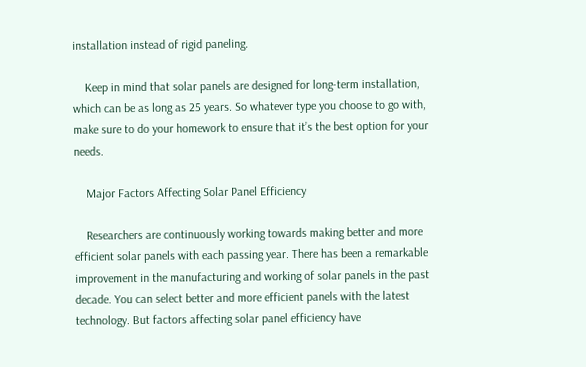installation instead of rigid paneling.

    Keep in mind that solar panels are designed for long-term installation, which can be as long as 25 years. So whatever type you choose to go with, make sure to do your homework to ensure that it’s the best option for your needs.

    Major Factors Affecting Solar Panel Efficiency

    Researchers are continuously working towards making better and more efficient solar panels with each passing year. There has been a remarkable improvement in the manufacturing and working of solar panels in the past decade. You can select better and more efficient panels with the latest technology. But factors affecting solar panel efficiency have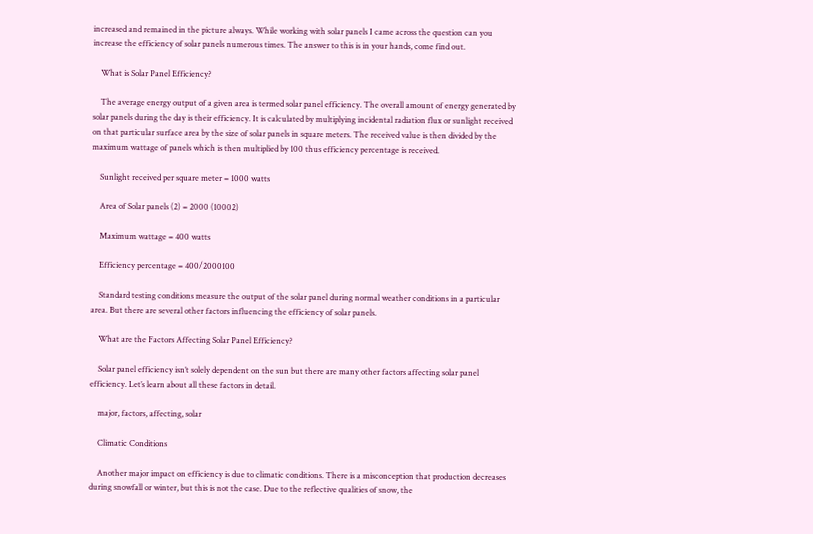increased and remained in the picture always. While working with solar panels I came across the question can you increase the efficiency of solar panels numerous times. The answer to this is in your hands, come find out.

    What is Solar Panel Efficiency?

    The average energy output of a given area is termed solar panel efficiency. The overall amount of energy generated by solar panels during the day is their efficiency. It is calculated by multiplying incidental radiation flux or sunlight received on that particular surface area by the size of solar panels in square meters. The received value is then divided by the maximum wattage of panels which is then multiplied by 100 thus efficiency percentage is received.

    Sunlight received per square meter = 1000 watts

    Area of Solar panels (2) = 2000 (10002)

    Maximum wattage = 400 watts

    Efficiency percentage = 400/2000100

    Standard testing conditions measure the output of the solar panel during normal weather conditions in a particular area. But there are several other factors influencing the efficiency of solar panels.

    What are the Factors Affecting Solar Panel Efficiency?

    Solar panel efficiency isn’t solely dependent on the sun but there are many other factors affecting solar panel efficiency. Let’s learn about all these factors in detail.

    major, factors, affecting, solar

    Climatic Conditions

    Another major impact on efficiency is due to climatic conditions. There is a misconception that production decreases during snowfall or winter, but this is not the case. Due to the reflective qualities of snow, the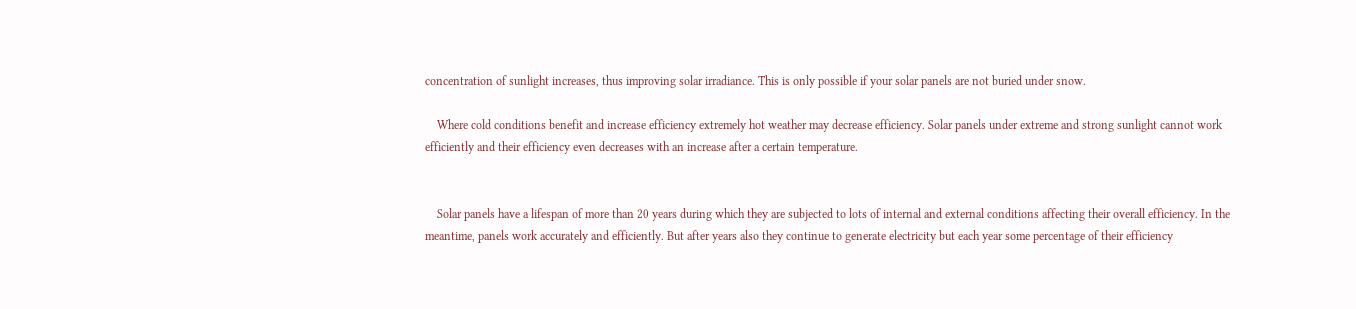concentration of sunlight increases, thus improving solar irradiance. This is only possible if your solar panels are not buried under snow.

    Where cold conditions benefit and increase efficiency extremely hot weather may decrease efficiency. Solar panels under extreme and strong sunlight cannot work efficiently and their efficiency even decreases with an increase after a certain temperature.


    Solar panels have a lifespan of more than 20 years during which they are subjected to lots of internal and external conditions affecting their overall efficiency. In the meantime, panels work accurately and efficiently. But after years also they continue to generate electricity but each year some percentage of their efficiency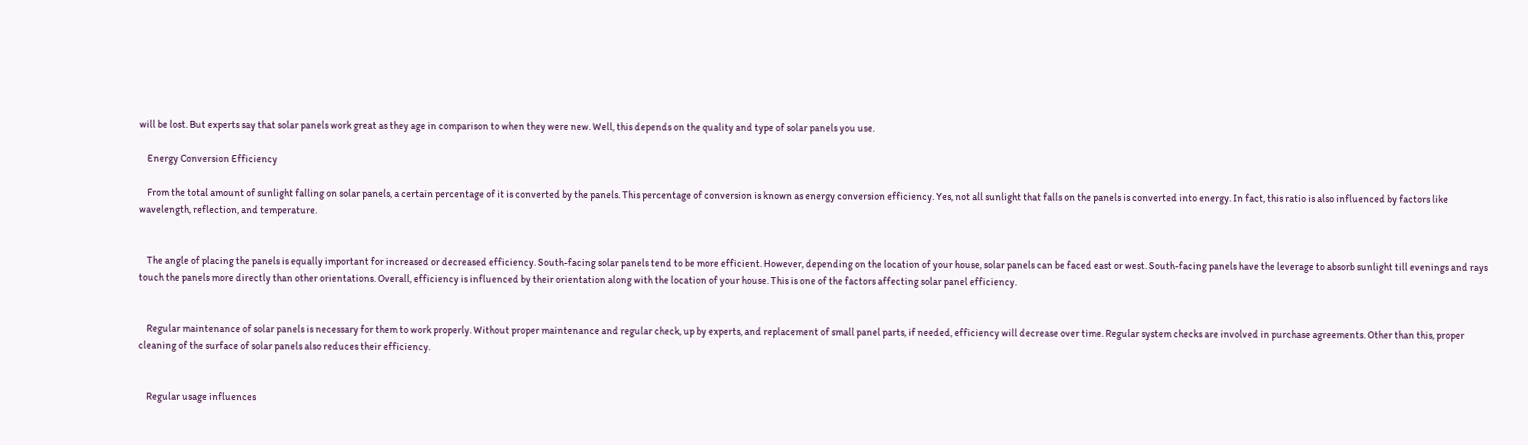will be lost. But experts say that solar panels work great as they age in comparison to when they were new. Well, this depends on the quality and type of solar panels you use.

    Energy Conversion Efficiency

    From the total amount of sunlight falling on solar panels, a certain percentage of it is converted by the panels. This percentage of conversion is known as energy conversion efficiency. Yes, not all sunlight that falls on the panels is converted into energy. In fact, this ratio is also influenced by factors like wavelength, reflection, and temperature.


    The angle of placing the panels is equally important for increased or decreased efficiency. South-facing solar panels tend to be more efficient. However, depending on the location of your house, solar panels can be faced east or west. South-facing panels have the leverage to absorb sunlight till evenings and rays touch the panels more directly than other orientations. Overall, efficiency is influenced by their orientation along with the location of your house. This is one of the factors affecting solar panel efficiency.


    Regular maintenance of solar panels is necessary for them to work properly. Without proper maintenance and regular check, up by experts, and replacement of small panel parts, if needed, efficiency will decrease over time. Regular system checks are involved in purchase agreements. Other than this, proper cleaning of the surface of solar panels also reduces their efficiency.


    Regular usage influences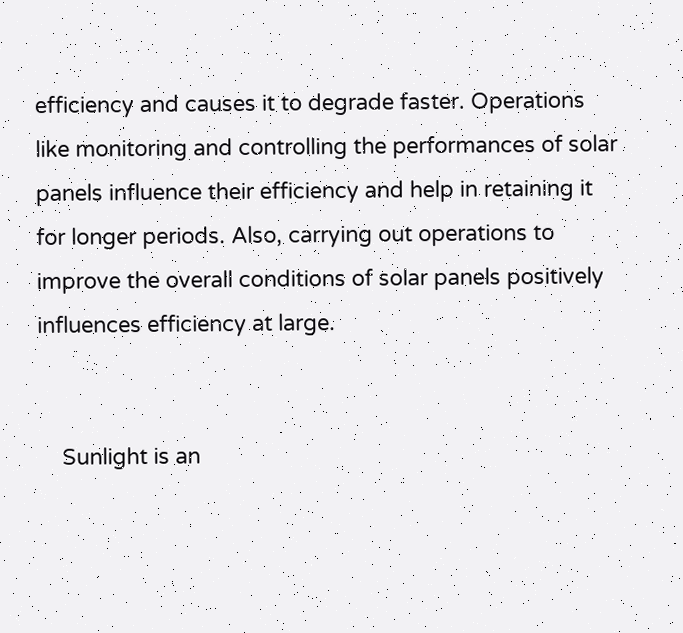efficiency and causes it to degrade faster. Operations like monitoring and controlling the performances of solar panels influence their efficiency and help in retaining it for longer periods. Also, carrying out operations to improve the overall conditions of solar panels positively influences efficiency at large.


    Sunlight is an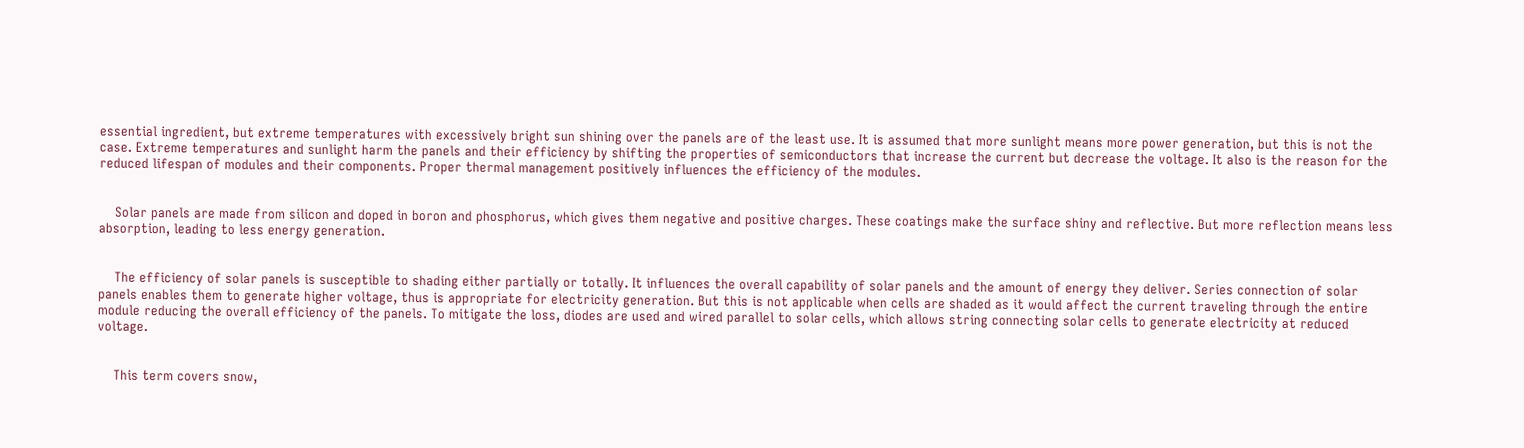essential ingredient, but extreme temperatures with excessively bright sun shining over the panels are of the least use. It is assumed that more sunlight means more power generation, but this is not the case. Extreme temperatures and sunlight harm the panels and their efficiency by shifting the properties of semiconductors that increase the current but decrease the voltage. It also is the reason for the reduced lifespan of modules and their components. Proper thermal management positively influences the efficiency of the modules.


    Solar panels are made from silicon and doped in boron and phosphorus, which gives them negative and positive charges. These coatings make the surface shiny and reflective. But more reflection means less absorption, leading to less energy generation.


    The efficiency of solar panels is susceptible to shading either partially or totally. It influences the overall capability of solar panels and the amount of energy they deliver. Series connection of solar panels enables them to generate higher voltage, thus is appropriate for electricity generation. But this is not applicable when cells are shaded as it would affect the current traveling through the entire module reducing the overall efficiency of the panels. To mitigate the loss, diodes are used and wired parallel to solar cells, which allows string connecting solar cells to generate electricity at reduced voltage.


    This term covers snow,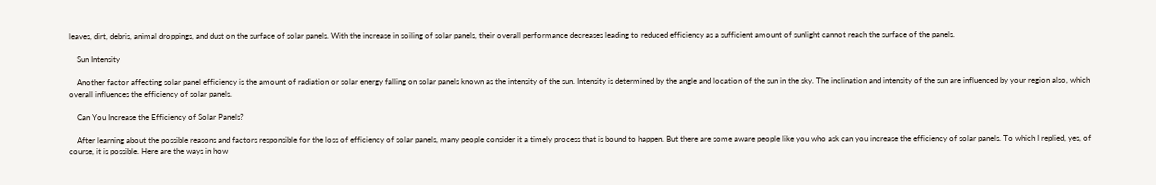leaves, dirt, debris, animal droppings, and dust on the surface of solar panels. With the increase in soiling of solar panels, their overall performance decreases leading to reduced efficiency as a sufficient amount of sunlight cannot reach the surface of the panels.

    Sun Intensity

    Another factor affecting solar panel efficiency is the amount of radiation or solar energy falling on solar panels known as the intensity of the sun. Intensity is determined by the angle and location of the sun in the sky. The inclination and intensity of the sun are influenced by your region also, which overall influences the efficiency of solar panels.

    Can You Increase the Efficiency of Solar Panels?

    After learning about the possible reasons and factors responsible for the loss of efficiency of solar panels, many people consider it a timely process that is bound to happen. But there are some aware people like you who ask can you increase the efficiency of solar panels. To which I replied, yes, of course, it is possible. Here are the ways in how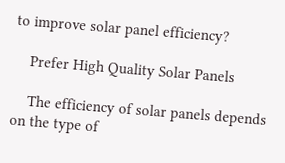to improve solar panel efficiency?

    Prefer High Quality Solar Panels

    The efficiency of solar panels depends on the type of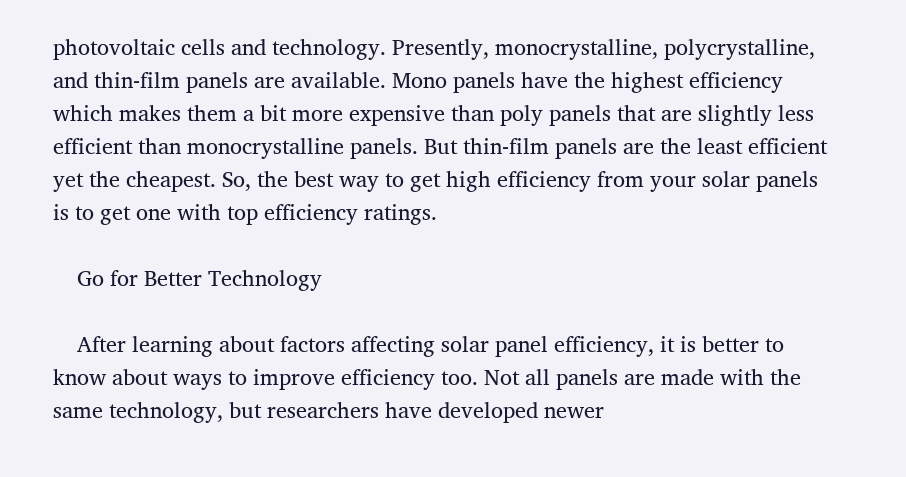photovoltaic cells and technology. Presently, monocrystalline, polycrystalline, and thin-film panels are available. Mono panels have the highest efficiency which makes them a bit more expensive than poly panels that are slightly less efficient than monocrystalline panels. But thin-film panels are the least efficient yet the cheapest. So, the best way to get high efficiency from your solar panels is to get one with top efficiency ratings.

    Go for Better Technology

    After learning about factors affecting solar panel efficiency, it is better to know about ways to improve efficiency too. Not all panels are made with the same technology, but researchers have developed newer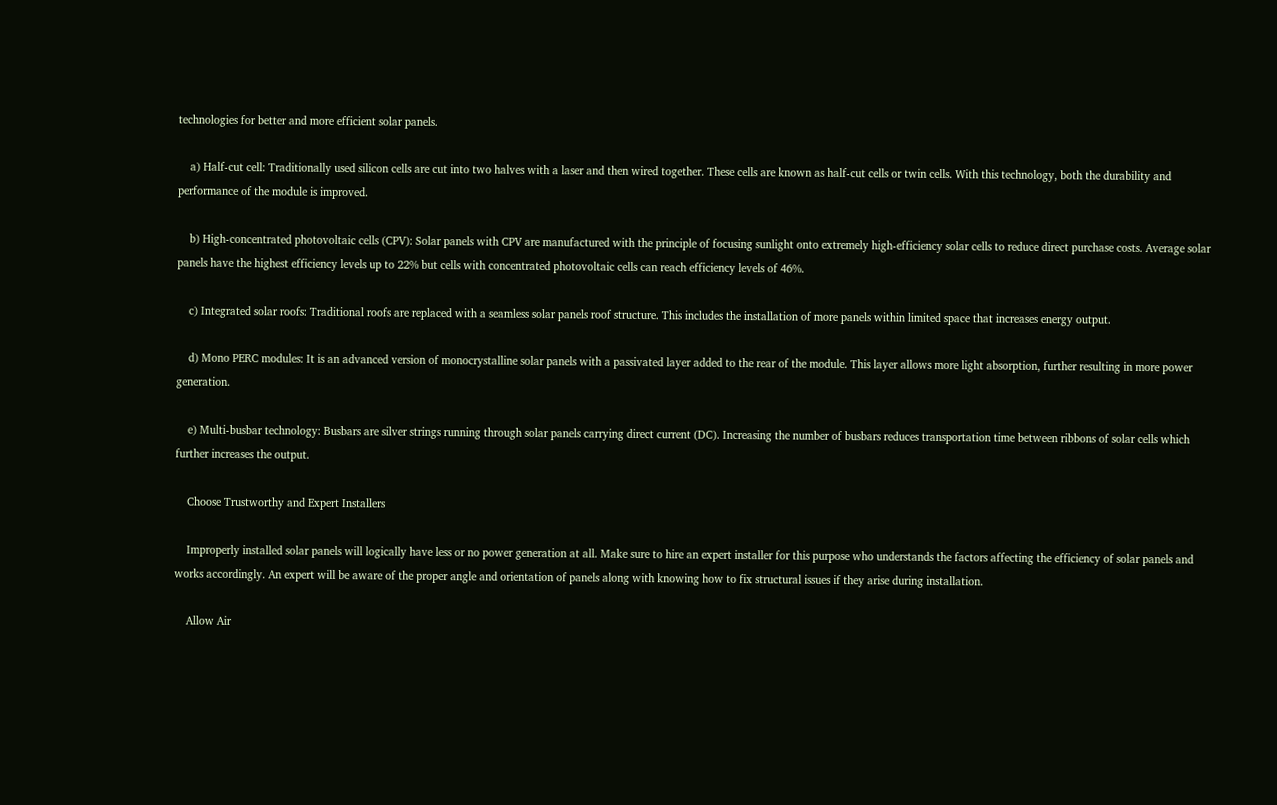technologies for better and more efficient solar panels.

    a) Half-cut cell: Traditionally used silicon cells are cut into two halves with a laser and then wired together. These cells are known as half-cut cells or twin cells. With this technology, both the durability and performance of the module is improved.

    b) High-concentrated photovoltaic cells (CPV): Solar panels with CPV are manufactured with the principle of focusing sunlight onto extremely high-efficiency solar cells to reduce direct purchase costs. Average solar panels have the highest efficiency levels up to 22% but cells with concentrated photovoltaic cells can reach efficiency levels of 46%.

    c) Integrated solar roofs: Traditional roofs are replaced with a seamless solar panels roof structure. This includes the installation of more panels within limited space that increases energy output.

    d) Mono PERC modules: It is an advanced version of monocrystalline solar panels with a passivated layer added to the rear of the module. This layer allows more light absorption, further resulting in more power generation.

    e) Multi-busbar technology: Busbars are silver strings running through solar panels carrying direct current (DC). Increasing the number of busbars reduces transportation time between ribbons of solar cells which further increases the output.

    Choose Trustworthy and Expert Installers

    Improperly installed solar panels will logically have less or no power generation at all. Make sure to hire an expert installer for this purpose who understands the factors affecting the efficiency of solar panels and works accordingly. An expert will be aware of the proper angle and orientation of panels along with knowing how to fix structural issues if they arise during installation.

    Allow Air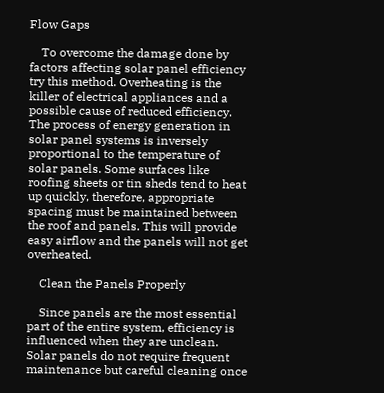Flow Gaps

    To overcome the damage done by factors affecting solar panel efficiency try this method. Overheating is the killer of electrical appliances and a possible cause of reduced efficiency. The process of energy generation in solar panel systems is inversely proportional to the temperature of solar panels. Some surfaces like roofing sheets or tin sheds tend to heat up quickly, therefore, appropriate spacing must be maintained between the roof and panels. This will provide easy airflow and the panels will not get overheated.

    Clean the Panels Properly

    Since panels are the most essential part of the entire system, efficiency is influenced when they are unclean. Solar panels do not require frequent maintenance but careful cleaning once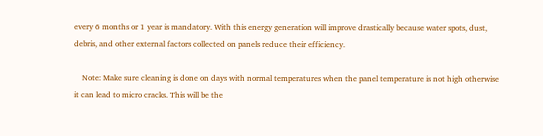every 6 months or 1 year is mandatory. With this energy generation will improve drastically because water spots, dust, debris, and other external factors collected on panels reduce their efficiency.

    Note: Make sure cleaning is done on days with normal temperatures when the panel temperature is not high otherwise it can lead to micro cracks. This will be the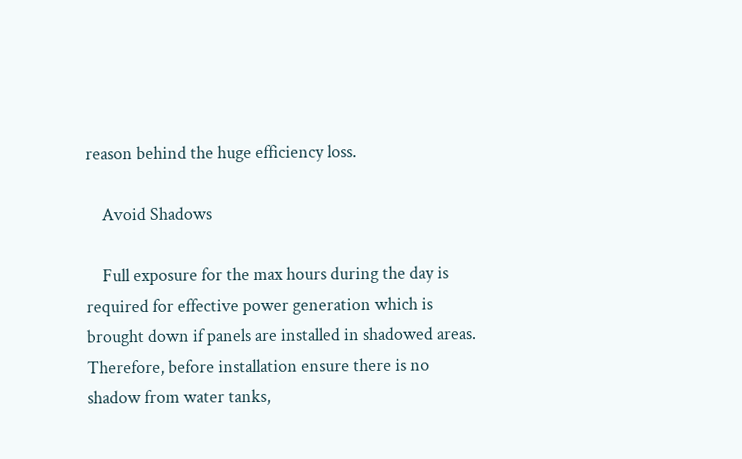reason behind the huge efficiency loss.

    Avoid Shadows

    Full exposure for the max hours during the day is required for effective power generation which is brought down if panels are installed in shadowed areas. Therefore, before installation ensure there is no shadow from water tanks,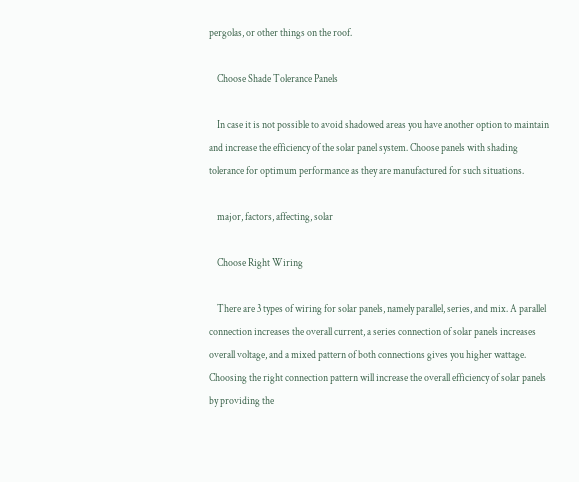pergolas, or other things on the roof.

    Choose Shade Tolerance Panels

    In case it is not possible to avoid shadowed areas you have another option to maintain and increase the efficiency of the solar panel system. Choose panels with shading tolerance for optimum performance as they are manufactured for such situations.

    major, factors, affecting, solar

    Choose Right Wiring

    There are 3 types of wiring for solar panels, namely parallel, series, and mix. A parallel connection increases the overall current, a series connection of solar panels increases overall voltage, and a mixed pattern of both connections gives you higher wattage. Choosing the right connection pattern will increase the overall efficiency of solar panels by providing the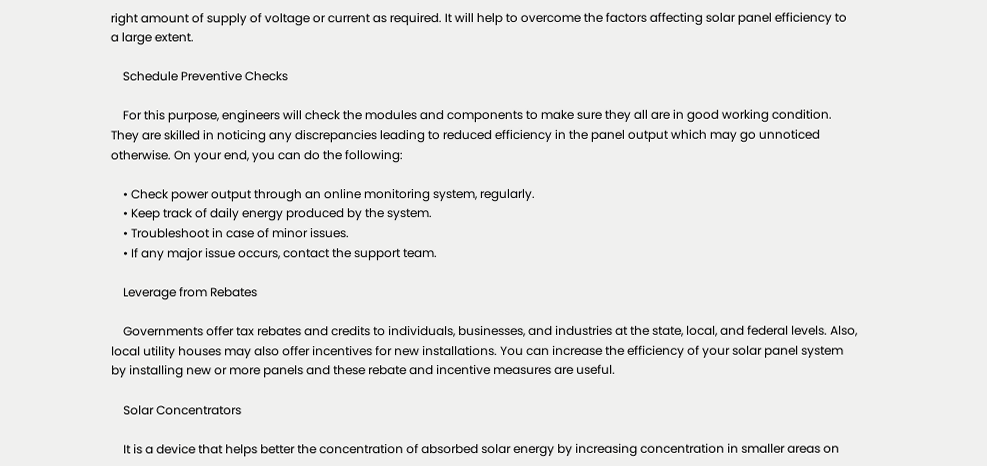right amount of supply of voltage or current as required. It will help to overcome the factors affecting solar panel efficiency to a large extent.

    Schedule Preventive Checks

    For this purpose, engineers will check the modules and components to make sure they all are in good working condition. They are skilled in noticing any discrepancies leading to reduced efficiency in the panel output which may go unnoticed otherwise. On your end, you can do the following:

    • Check power output through an online monitoring system, regularly.
    • Keep track of daily energy produced by the system.
    • Troubleshoot in case of minor issues.
    • If any major issue occurs, contact the support team.

    Leverage from Rebates

    Governments offer tax rebates and credits to individuals, businesses, and industries at the state, local, and federal levels. Also, local utility houses may also offer incentives for new installations. You can increase the efficiency of your solar panel system by installing new or more panels and these rebate and incentive measures are useful.

    Solar Concentrators

    It is a device that helps better the concentration of absorbed solar energy by increasing concentration in smaller areas on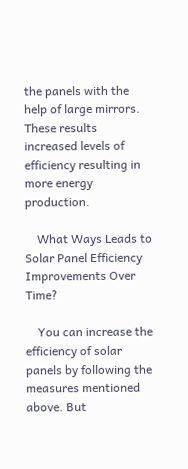the panels with the help of large mirrors. These results increased levels of efficiency resulting in more energy production.

    What Ways Leads to Solar Panel Efficiency Improvements Over Time?

    You can increase the efficiency of solar panels by following the measures mentioned above. But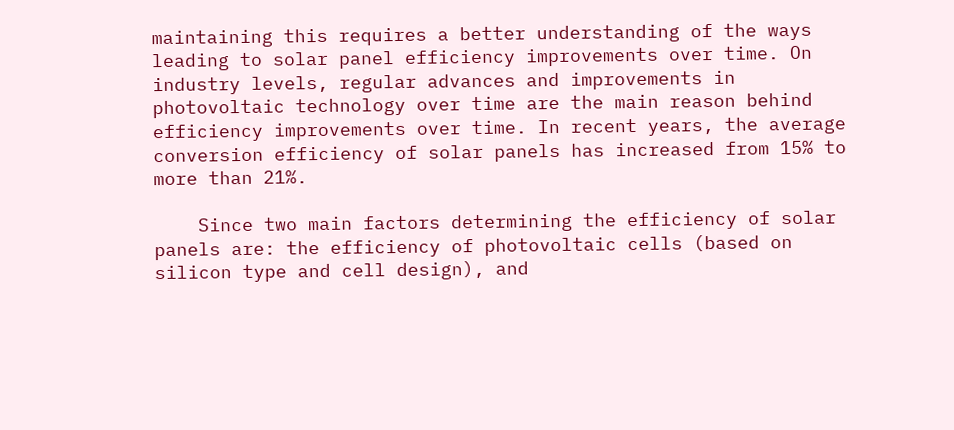maintaining this requires a better understanding of the ways leading to solar panel efficiency improvements over time. On industry levels, regular advances and improvements in photovoltaic technology over time are the main reason behind efficiency improvements over time. In recent years, the average conversion efficiency of solar panels has increased from 15% to more than 21%.

    Since two main factors determining the efficiency of solar panels are: the efficiency of photovoltaic cells (based on silicon type and cell design), and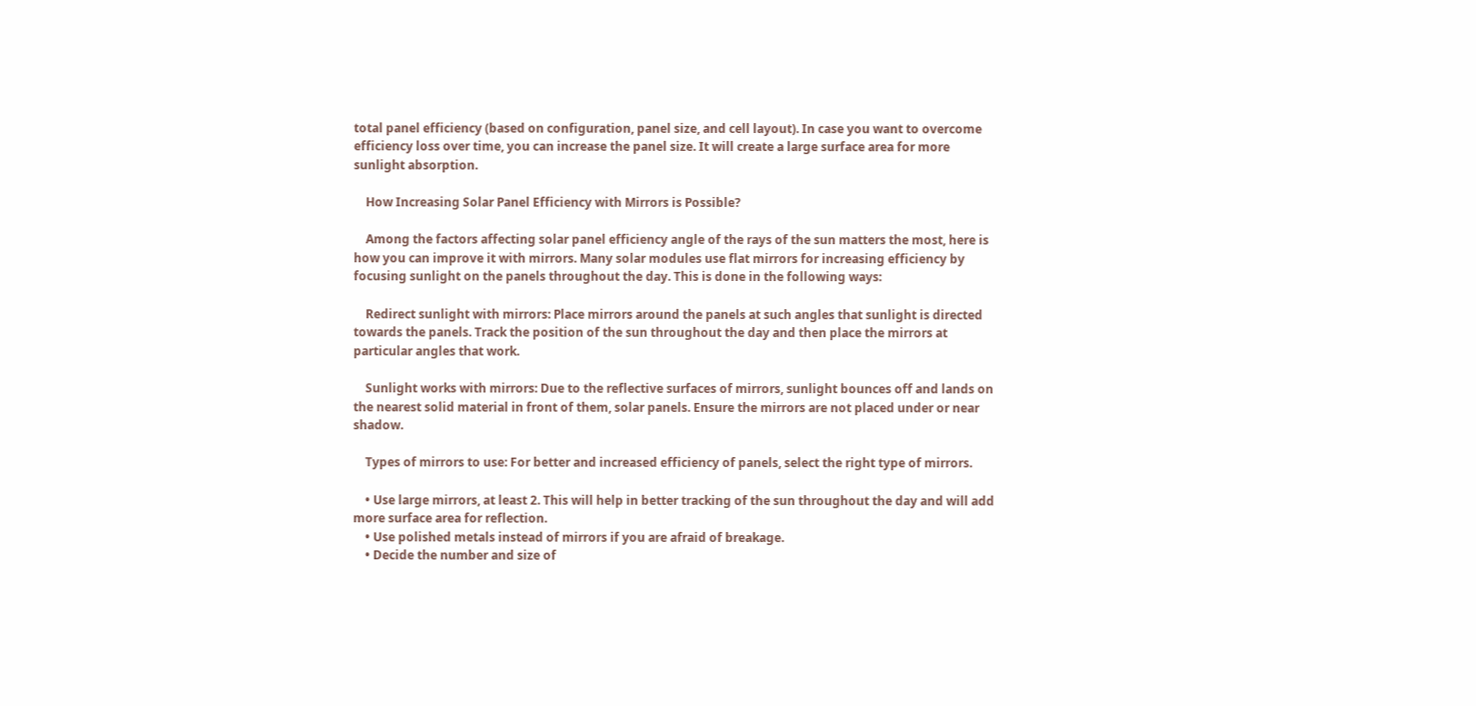total panel efficiency (based on configuration, panel size, and cell layout). In case you want to overcome efficiency loss over time, you can increase the panel size. It will create a large surface area for more sunlight absorption.

    How Increasing Solar Panel Efficiency with Mirrors is Possible?

    Among the factors affecting solar panel efficiency angle of the rays of the sun matters the most, here is how you can improve it with mirrors. Many solar modules use flat mirrors for increasing efficiency by focusing sunlight on the panels throughout the day. This is done in the following ways:

    Redirect sunlight with mirrors: Place mirrors around the panels at such angles that sunlight is directed towards the panels. Track the position of the sun throughout the day and then place the mirrors at particular angles that work.

    Sunlight works with mirrors: Due to the reflective surfaces of mirrors, sunlight bounces off and lands on the nearest solid material in front of them, solar panels. Ensure the mirrors are not placed under or near shadow.

    Types of mirrors to use: For better and increased efficiency of panels, select the right type of mirrors.

    • Use large mirrors, at least 2. This will help in better tracking of the sun throughout the day and will add more surface area for reflection.
    • Use polished metals instead of mirrors if you are afraid of breakage.
    • Decide the number and size of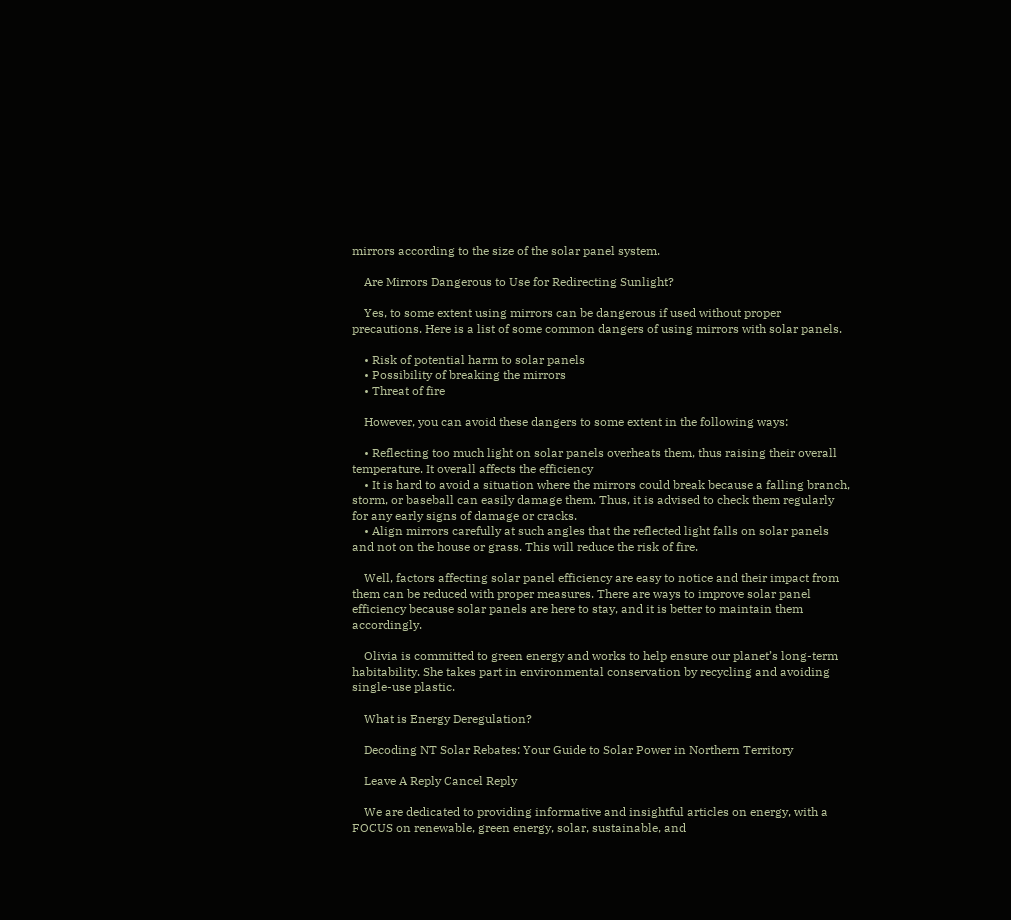mirrors according to the size of the solar panel system.

    Are Mirrors Dangerous to Use for Redirecting Sunlight?

    Yes, to some extent using mirrors can be dangerous if used without proper precautions. Here is a list of some common dangers of using mirrors with solar panels.

    • Risk of potential harm to solar panels
    • Possibility of breaking the mirrors
    • Threat of fire

    However, you can avoid these dangers to some extent in the following ways:

    • Reflecting too much light on solar panels overheats them, thus raising their overall temperature. It overall affects the efficiency
    • It is hard to avoid a situation where the mirrors could break because a falling branch, storm, or baseball can easily damage them. Thus, it is advised to check them regularly for any early signs of damage or cracks.
    • Align mirrors carefully at such angles that the reflected light falls on solar panels and not on the house or grass. This will reduce the risk of fire.

    Well, factors affecting solar panel efficiency are easy to notice and their impact from them can be reduced with proper measures. There are ways to improve solar panel efficiency because solar panels are here to stay, and it is better to maintain them accordingly.

    Olivia is committed to green energy and works to help ensure our planet’s long-term habitability. She takes part in environmental conservation by recycling and avoiding single-use plastic.

    What is Energy Deregulation?

    Decoding NT Solar Rebates: Your Guide to Solar Power in Northern Territory

    Leave A Reply Cancel Reply

    We are dedicated to providing informative and insightful articles on energy, with a FOCUS on renewable, green energy, solar, sustainable, and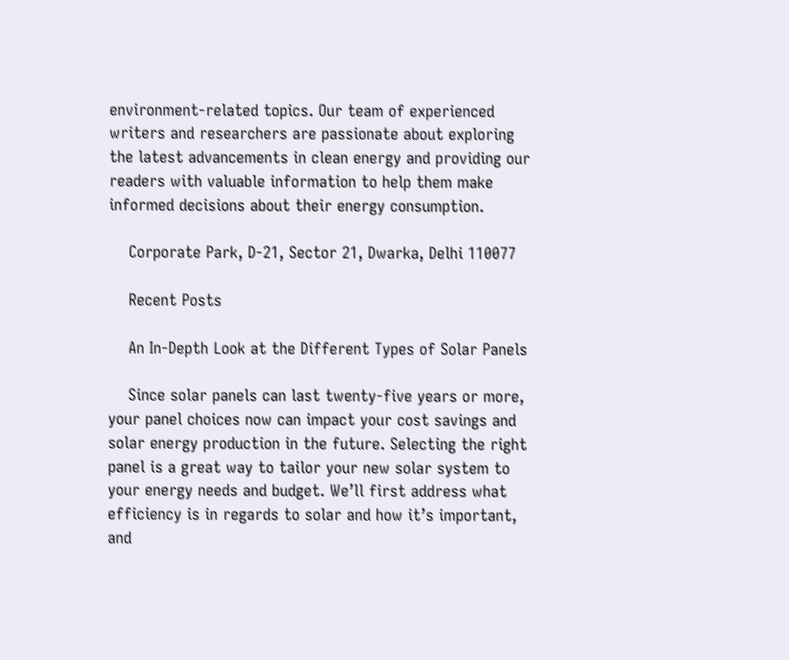environment-related topics. Our team of experienced writers and researchers are passionate about exploring the latest advancements in clean energy and providing our readers with valuable information to help them make informed decisions about their energy consumption.

    Corporate Park, D-21, Sector 21, Dwarka, Delhi 110077

    Recent Posts

    An In-Depth Look at the Different Types of Solar Panels

    Since solar panels can last twenty-five years or more, your panel choices now can impact your cost savings and solar energy production in the future. Selecting the right panel is a great way to tailor your new solar system to your energy needs and budget. We’ll first address what efficiency is in regards to solar and how it’s important, and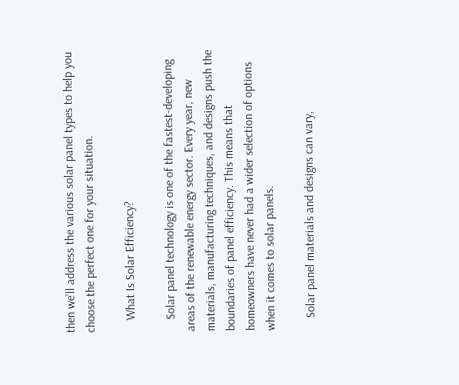then we’ll address the various solar panel types to help you choose the perfect one for your situation.

    What Is Solar Efficiency?

    Solar panel technology is one of the fastest-developing areas of the renewable energy sector. Every year, new materials, manufacturing techniques, and designs push the boundaries of panel efficiency. This means that homeowners have never had a wider selection of options when it comes to solar panels.

    Solar panel materials and designs can vary,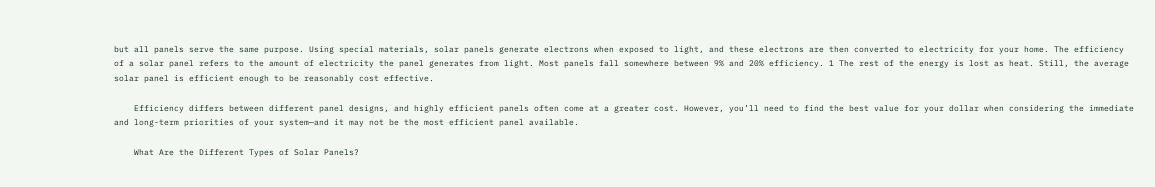but all panels serve the same purpose. Using special materials, solar panels generate electrons when exposed to light, and these electrons are then converted to electricity for your home. The efficiency of a solar panel refers to the amount of electricity the panel generates from light. Most panels fall somewhere between 9% and 20% efficiency. 1 The rest of the energy is lost as heat. Still, the average solar panel is efficient enough to be reasonably cost effective.

    Efficiency differs between different panel designs, and highly efficient panels often come at a greater cost. However, you’ll need to find the best value for your dollar when considering the immediate and long-term priorities of your system—and it may not be the most efficient panel available.

    What Are the Different Types of Solar Panels?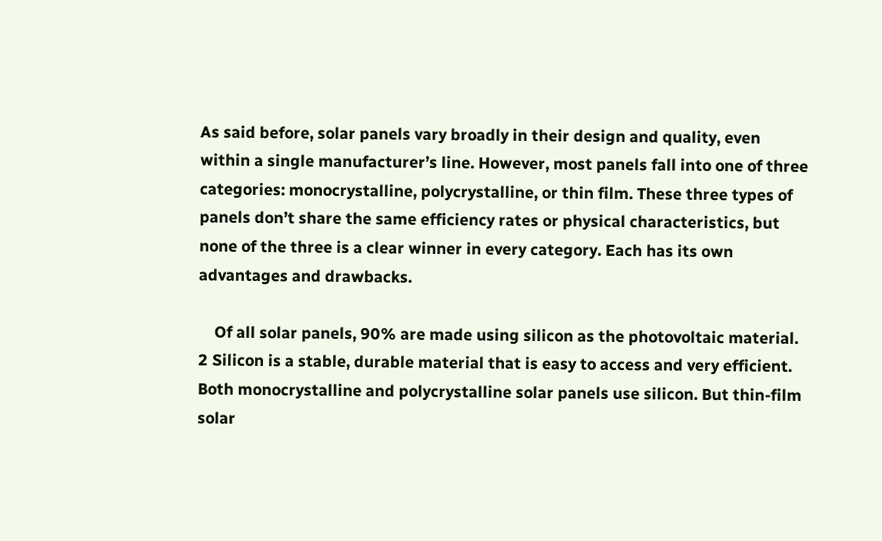As said before, solar panels vary broadly in their design and quality, even within a single manufacturer’s line. However, most panels fall into one of three categories: monocrystalline, polycrystalline, or thin film. These three types of panels don’t share the same efficiency rates or physical characteristics, but none of the three is a clear winner in every category. Each has its own advantages and drawbacks.

    Of all solar panels, 90% are made using silicon as the photovoltaic material. 2 Silicon is a stable, durable material that is easy to access and very efficient. Both monocrystalline and polycrystalline solar panels use silicon. But thin-film solar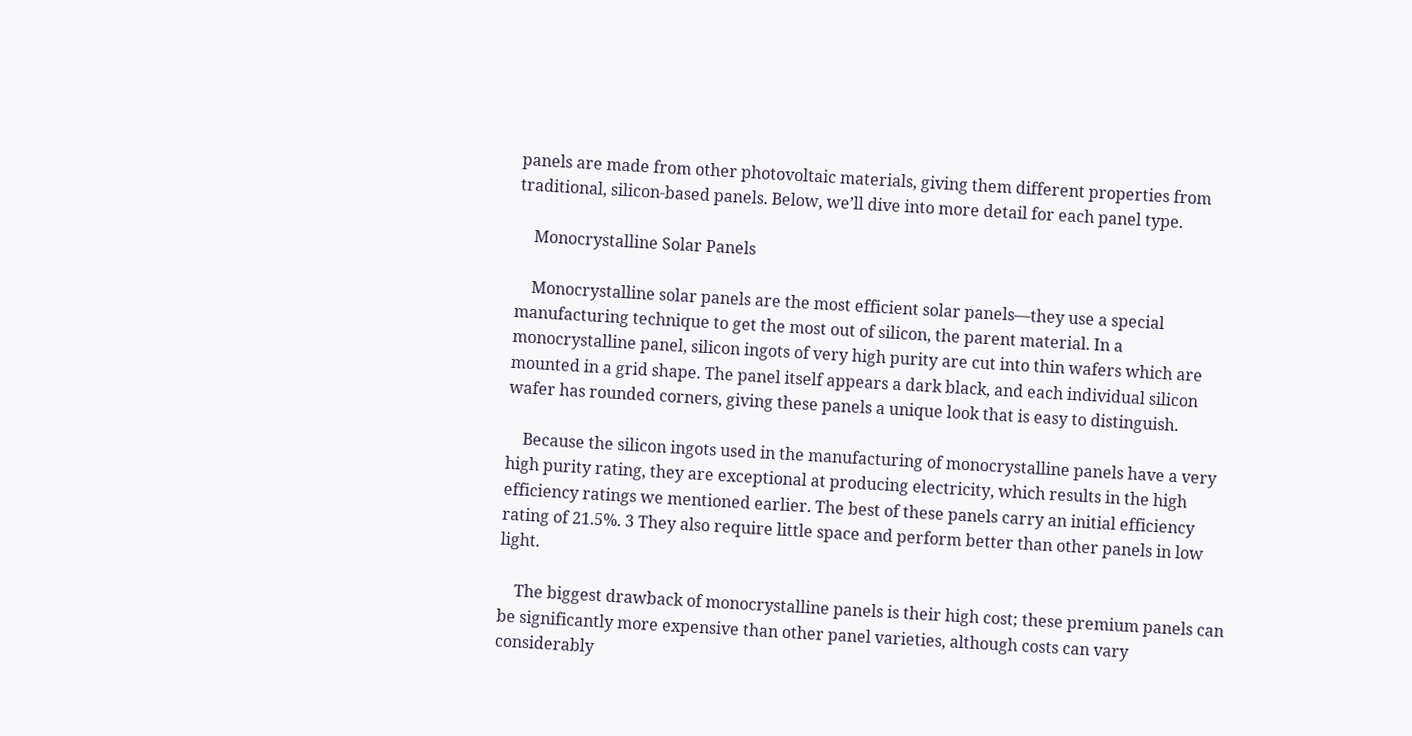panels are made from other photovoltaic materials, giving them different properties from traditional, silicon-based panels. Below, we’ll dive into more detail for each panel type.

    Monocrystalline Solar Panels

    Monocrystalline solar panels are the most efficient solar panels—they use a special manufacturing technique to get the most out of silicon, the parent material. In a monocrystalline panel, silicon ingots of very high purity are cut into thin wafers which are mounted in a grid shape. The panel itself appears a dark black, and each individual silicon wafer has rounded corners, giving these panels a unique look that is easy to distinguish.

    Because the silicon ingots used in the manufacturing of monocrystalline panels have a very high purity rating, they are exceptional at producing electricity, which results in the high efficiency ratings we mentioned earlier. The best of these panels carry an initial efficiency rating of 21.5%. 3 They also require little space and perform better than other panels in low light.

    The biggest drawback of monocrystalline panels is their high cost; these premium panels can be significantly more expensive than other panel varieties, although costs can vary considerably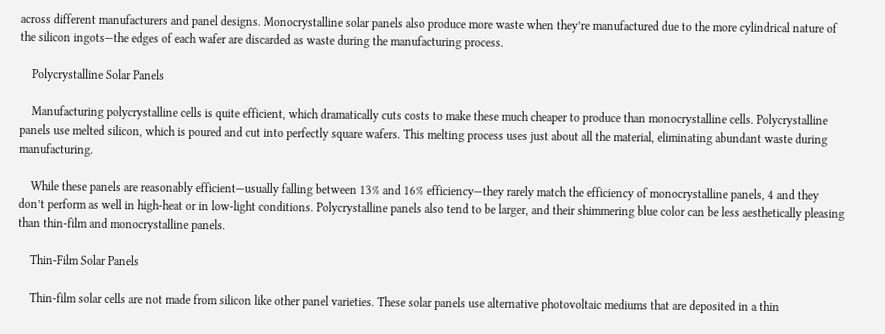across different manufacturers and panel designs. Monocrystalline solar panels also produce more waste when they’re manufactured due to the more cylindrical nature of the silicon ingots—the edges of each wafer are discarded as waste during the manufacturing process.

    Polycrystalline Solar Panels

    Manufacturing polycrystalline cells is quite efficient, which dramatically cuts costs to make these much cheaper to produce than monocrystalline cells. Polycrystalline panels use melted silicon, which is poured and cut into perfectly square wafers. This melting process uses just about all the material, eliminating abundant waste during manufacturing.

    While these panels are reasonably efficient—usually falling between 13% and 16% efficiency—they rarely match the efficiency of monocrystalline panels, 4 and they don’t perform as well in high-heat or in low-light conditions. Polycrystalline panels also tend to be larger, and their shimmering blue color can be less aesthetically pleasing than thin-film and monocrystalline panels.

    Thin-Film Solar Panels

    Thin-film solar cells are not made from silicon like other panel varieties. These solar panels use alternative photovoltaic mediums that are deposited in a thin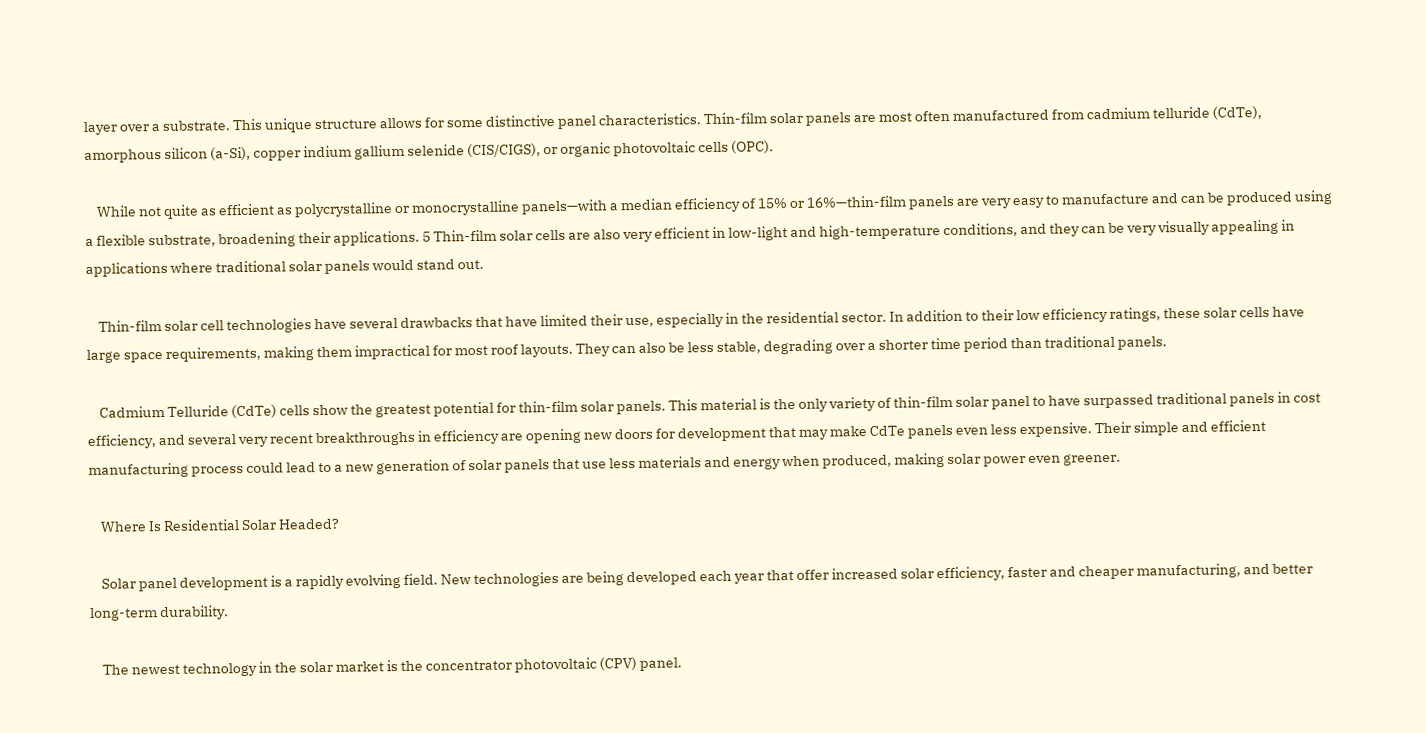layer over a substrate. This unique structure allows for some distinctive panel characteristics. Thin-film solar panels are most often manufactured from cadmium telluride (CdTe), amorphous silicon (a-Si), copper indium gallium selenide (CIS/CIGS), or organic photovoltaic cells (OPC).

    While not quite as efficient as polycrystalline or monocrystalline panels—with a median efficiency of 15% or 16%—thin-film panels are very easy to manufacture and can be produced using a flexible substrate, broadening their applications. 5 Thin-film solar cells are also very efficient in low-light and high-temperature conditions, and they can be very visually appealing in applications where traditional solar panels would stand out.

    Thin-film solar cell technologies have several drawbacks that have limited their use, especially in the residential sector. In addition to their low efficiency ratings, these solar cells have large space requirements, making them impractical for most roof layouts. They can also be less stable, degrading over a shorter time period than traditional panels.

    Cadmium Telluride (CdTe) cells show the greatest potential for thin-film solar panels. This material is the only variety of thin-film solar panel to have surpassed traditional panels in cost efficiency, and several very recent breakthroughs in efficiency are opening new doors for development that may make CdTe panels even less expensive. Their simple and efficient manufacturing process could lead to a new generation of solar panels that use less materials and energy when produced, making solar power even greener.

    Where Is Residential Solar Headed?

    Solar panel development is a rapidly evolving field. New technologies are being developed each year that offer increased solar efficiency, faster and cheaper manufacturing, and better long-term durability.

    The newest technology in the solar market is the concentrator photovoltaic (CPV) panel.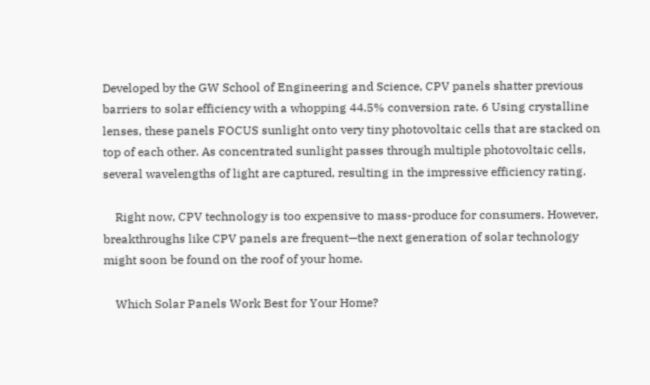Developed by the GW School of Engineering and Science, CPV panels shatter previous barriers to solar efficiency with a whopping 44.5% conversion rate. 6 Using crystalline lenses, these panels FOCUS sunlight onto very tiny photovoltaic cells that are stacked on top of each other. As concentrated sunlight passes through multiple photovoltaic cells, several wavelengths of light are captured, resulting in the impressive efficiency rating.

    Right now, CPV technology is too expensive to mass-produce for consumers. However, breakthroughs like CPV panels are frequent—the next generation of solar technology might soon be found on the roof of your home.

    Which Solar Panels Work Best for Your Home?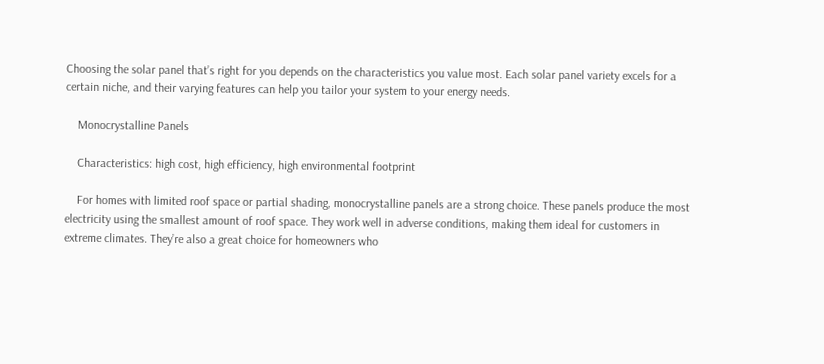Choosing the solar panel that’s right for you depends on the characteristics you value most. Each solar panel variety excels for a certain niche, and their varying features can help you tailor your system to your energy needs.

    Monocrystalline Panels

    Characteristics: high cost, high efficiency, high environmental footprint

    For homes with limited roof space or partial shading, monocrystalline panels are a strong choice. These panels produce the most electricity using the smallest amount of roof space. They work well in adverse conditions, making them ideal for customers in extreme climates. They’re also a great choice for homeowners who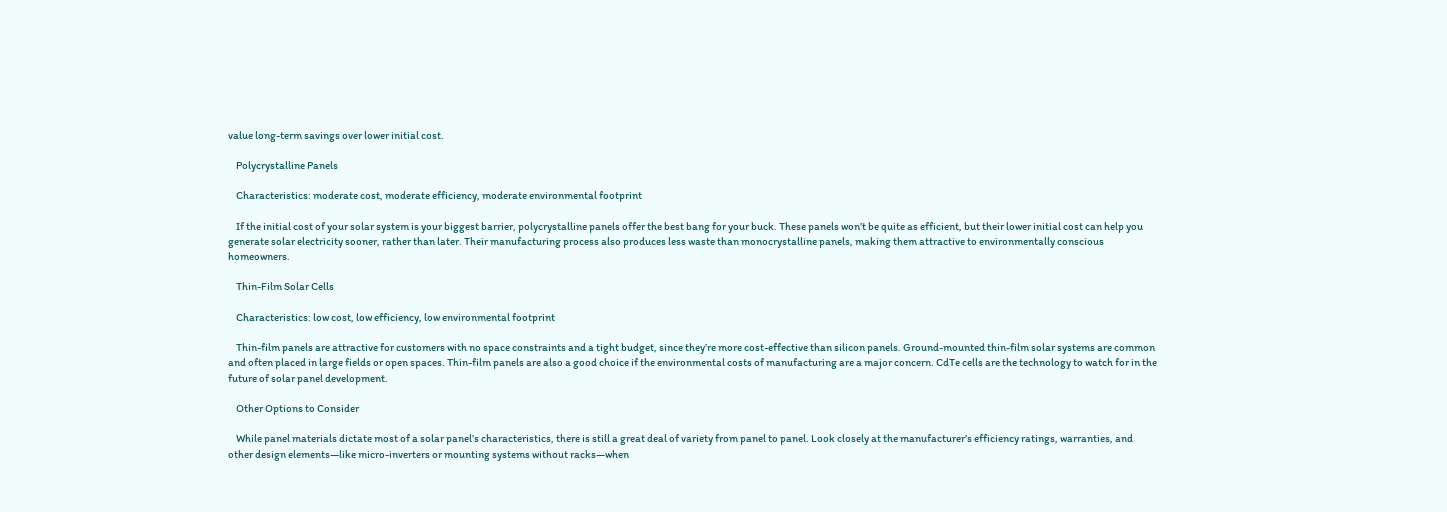value long-term savings over lower initial cost.

    Polycrystalline Panels

    Characteristics: moderate cost, moderate efficiency, moderate environmental footprint

    If the initial cost of your solar system is your biggest barrier, polycrystalline panels offer the best bang for your buck. These panels won’t be quite as efficient, but their lower initial cost can help you generate solar electricity sooner, rather than later. Their manufacturing process also produces less waste than monocrystalline panels, making them attractive to environmentally conscious homeowners.

    Thin-Film Solar Cells

    Characteristics: low cost, low efficiency, low environmental footprint

    Thin-film panels are attractive for customers with no space constraints and a tight budget, since they’re more cost-effective than silicon panels. Ground-mounted thin-film solar systems are common and often placed in large fields or open spaces. Thin-film panels are also a good choice if the environmental costs of manufacturing are a major concern. CdTe cells are the technology to watch for in the future of solar panel development.

    Other Options to Consider

    While panel materials dictate most of a solar panel’s characteristics, there is still a great deal of variety from panel to panel. Look closely at the manufacturer’s efficiency ratings, warranties, and other design elements—like micro-inverters or mounting systems without racks—when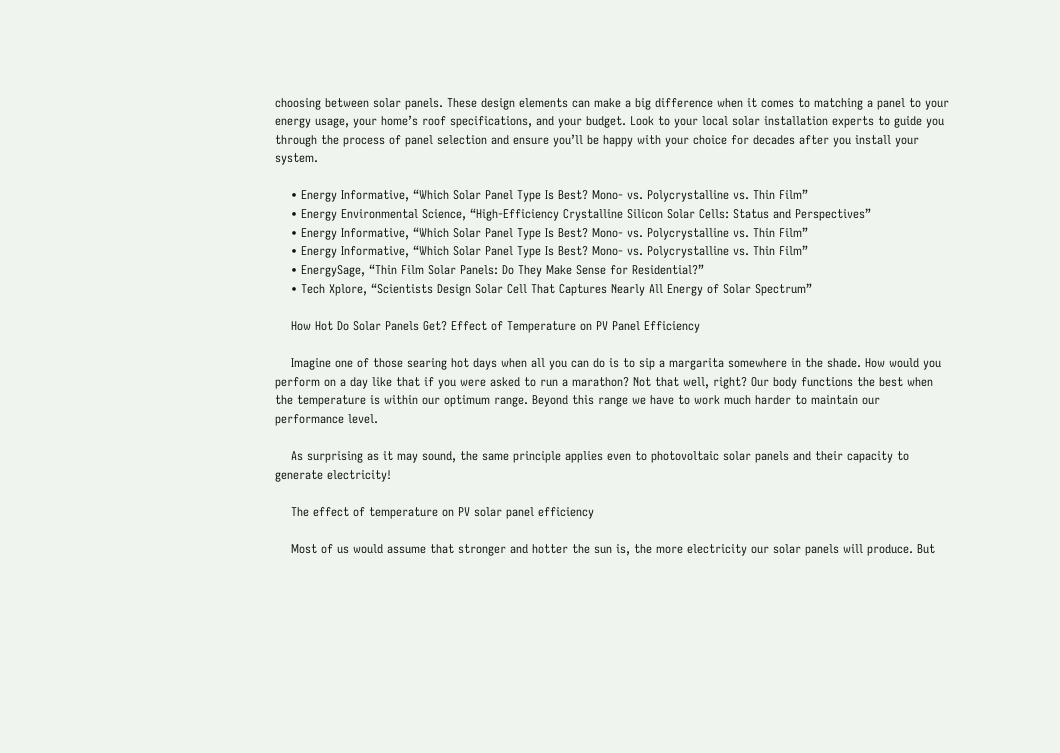choosing between solar panels. These design elements can make a big difference when it comes to matching a panel to your energy usage, your home’s roof specifications, and your budget. Look to your local solar installation experts to guide you through the process of panel selection and ensure you’ll be happy with your choice for decades after you install your system.

    • Energy Informative, “Which Solar Panel Type Is Best? Mono- vs. Polycrystalline vs. Thin Film”
    • Energy Environmental Science, “High-Efficiency Crystalline Silicon Solar Cells: Status and Perspectives”
    • Energy Informative, “Which Solar Panel Type Is Best? Mono- vs. Polycrystalline vs. Thin Film”
    • Energy Informative, “Which Solar Panel Type Is Best? Mono- vs. Polycrystalline vs. Thin Film”
    • EnergySage, “Thin Film Solar Panels: Do They Make Sense for Residential?”
    • Tech Xplore, “Scientists Design Solar Cell That Captures Nearly All Energy of Solar Spectrum”

    How Hot Do Solar Panels Get? Effect of Temperature on PV Panel Efficiency

    Imagine one of those searing hot days when all you can do is to sip a margarita somewhere in the shade. How would you perform on a day like that if you were asked to run a marathon? Not that well, right? Our body functions the best when the temperature is within our optimum range. Beyond this range we have to work much harder to maintain our performance level.

    As surprising as it may sound, the same principle applies even to photovoltaic solar panels and their capacity to generate electricity!

    The effect of temperature on PV solar panel efficiency

    Most of us would assume that stronger and hotter the sun is, the more electricity our solar panels will produce. But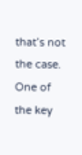that’s not the case. One of the key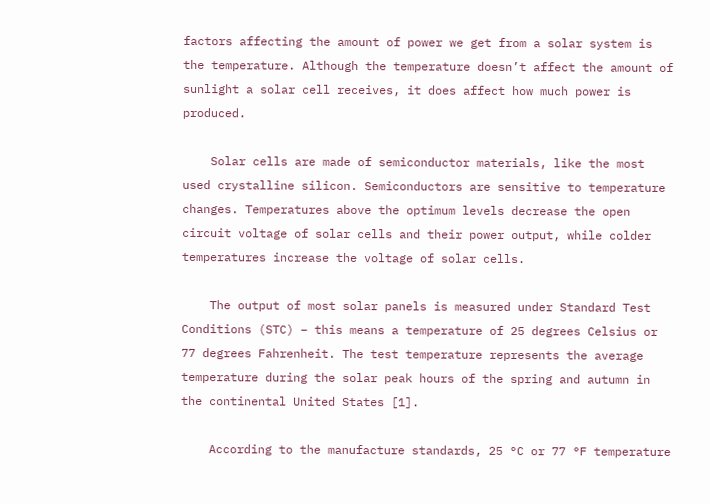factors affecting the amount of power we get from a solar system is the temperature. Although the temperature doesn’t affect the amount of sunlight a solar cell receives, it does affect how much power is produced.

    Solar cells are made of semiconductor materials, like the most used crystalline silicon. Semiconductors are sensitive to temperature changes. Temperatures above the optimum levels decrease the open circuit voltage of solar cells and their power output, while colder temperatures increase the voltage of solar cells.

    The output of most solar panels is measured under Standard Test Conditions (STC) – this means a temperature of 25 degrees Celsius or 77 degrees Fahrenheit. The test temperature represents the average temperature during the solar peak hours of the spring and autumn in the continental United States [1].

    According to the manufacture standards, 25 °C or 77 °F temperature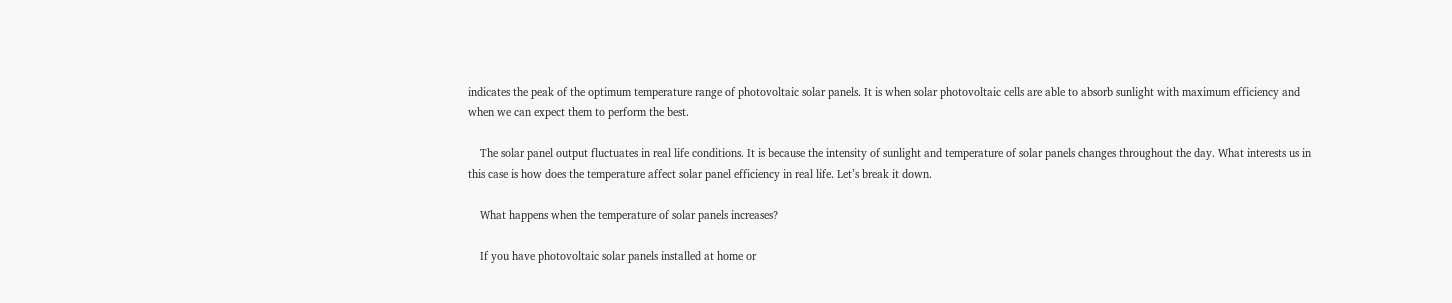indicates the peak of the optimum temperature range of photovoltaic solar panels. It is when solar photovoltaic cells are able to absorb sunlight with maximum efficiency and when we can expect them to perform the best.

    The solar panel output fluctuates in real life conditions. It is because the intensity of sunlight and temperature of solar panels changes throughout the day. What interests us in this case is how does the temperature affect solar panel efficiency in real life. Let’s break it down.

    What happens when the temperature of solar panels increases?

    If you have photovoltaic solar panels installed at home or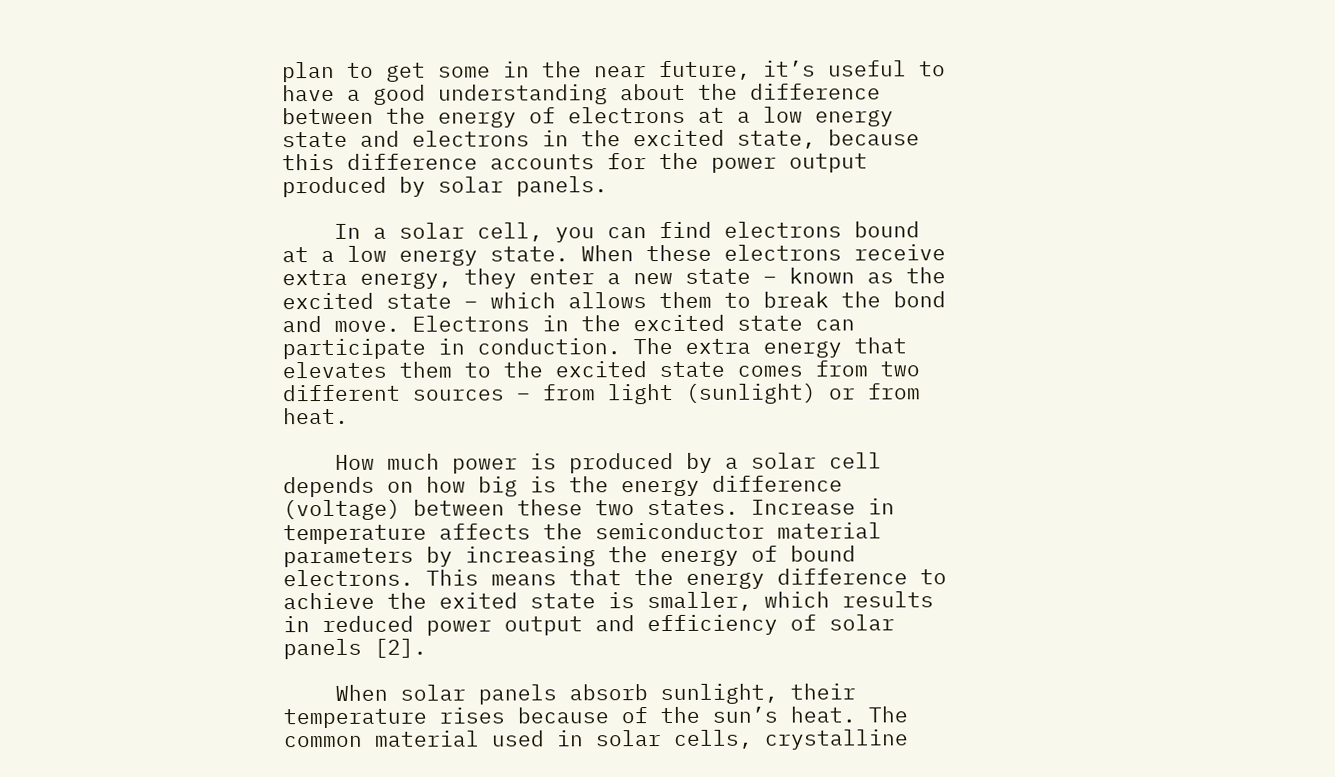plan to get some in the near future, it’s useful to have a good understanding about the difference between the energy of electrons at a low energy state and electrons in the excited state, because this difference accounts for the power output produced by solar panels.

    In a solar cell, you can find electrons bound at a low energy state. When these electrons receive extra energy, they enter a new state – known as the excited state – which allows them to break the bond and move. Electrons in the excited state can participate in conduction. The extra energy that elevates them to the excited state comes from two different sources – from light (sunlight) or from heat.

    How much power is produced by a solar cell depends on how big is the energy difference (voltage) between these two states. Increase in temperature affects the semiconductor material parameters by increasing the energy of bound electrons. This means that the energy difference to achieve the exited state is smaller, which results in reduced power output and efficiency of solar panels [2].

    When solar panels absorb sunlight, their temperature rises because of the sun’s heat. The common material used in solar cells, crystalline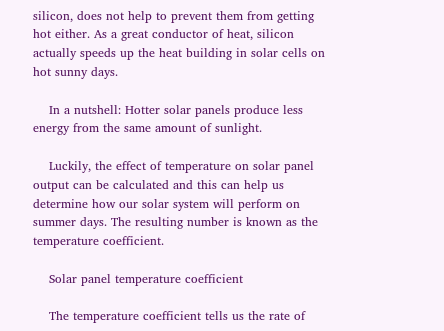silicon, does not help to prevent them from getting hot either. As a great conductor of heat, silicon actually speeds up the heat building in solar cells on hot sunny days.

    In a nutshell: Hotter solar panels produce less energy from the same amount of sunlight.

    Luckily, the effect of temperature on solar panel output can be calculated and this can help us determine how our solar system will perform on summer days. The resulting number is known as the temperature coefficient.

    Solar panel temperature coefficient

    The temperature coefficient tells us the rate of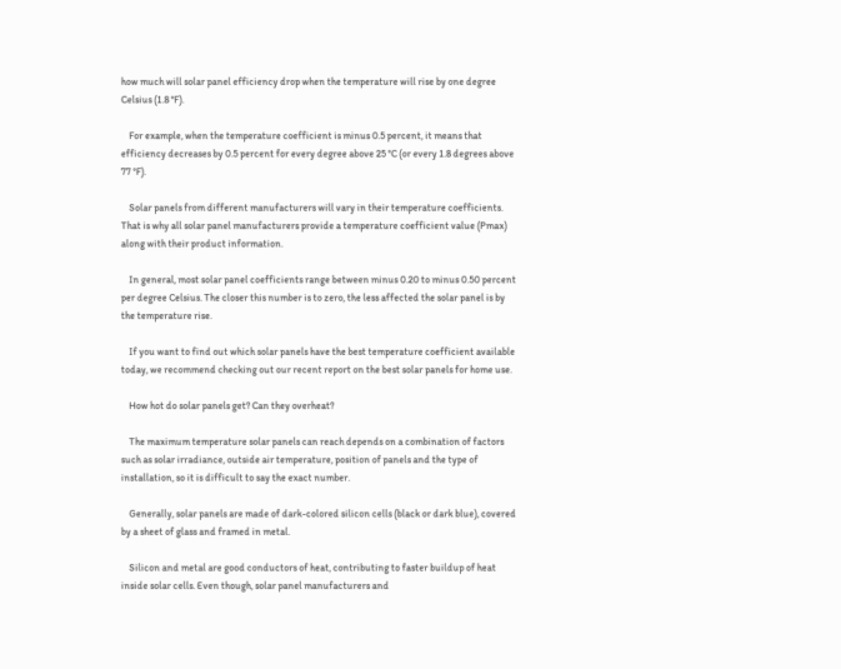how much will solar panel efficiency drop when the temperature will rise by one degree Celsius (1.8 °F).

    For example, when the temperature coefficient is minus 0.5 percent, it means that efficiency decreases by 0.5 percent for every degree above 25 °C (or every 1.8 degrees above 77 °F).

    Solar panels from different manufacturers will vary in their temperature coefficients. That is why all solar panel manufacturers provide a temperature coefficient value (Pmax) along with their product information.

    In general, most solar panel coefficients range between minus 0.20 to minus 0.50 percent per degree Celsius. The closer this number is to zero, the less affected the solar panel is by the temperature rise.

    If you want to find out which solar panels have the best temperature coefficient available today, we recommend checking out our recent report on the best solar panels for home use.

    How hot do solar panels get? Can they overheat?

    The maximum temperature solar panels can reach depends on a combination of factors such as solar irradiance, outside air temperature, position of panels and the type of installation, so it is difficult to say the exact number.

    Generally, solar panels are made of dark-colored silicon cells (black or dark blue), covered by a sheet of glass and framed in metal.

    Silicon and metal are good conductors of heat, contributing to faster buildup of heat inside solar cells. Even though, solar panel manufacturers and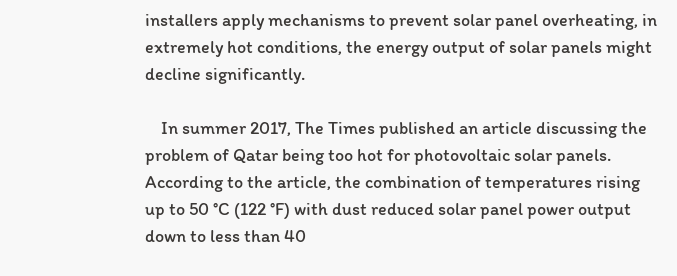installers apply mechanisms to prevent solar panel overheating, in extremely hot conditions, the energy output of solar panels might decline significantly.

    In summer 2017, The Times published an article discussing the problem of Qatar being too hot for photovoltaic solar panels. According to the article, the combination of temperatures rising up to 50 °C (122 °F) with dust reduced solar panel power output down to less than 40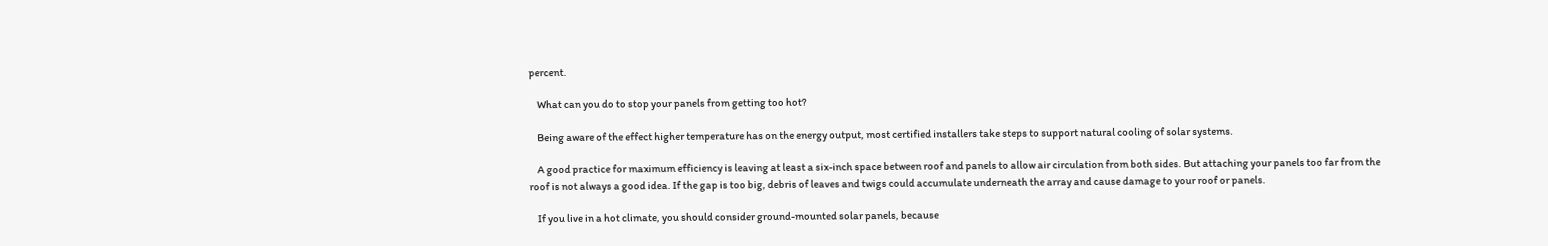percent.

    What can you do to stop your panels from getting too hot?

    Being aware of the effect higher temperature has on the energy output, most certified installers take steps to support natural cooling of solar systems.

    A good practice for maximum efficiency is leaving at least a six-inch space between roof and panels to allow air circulation from both sides. But attaching your panels too far from the roof is not always a good idea. If the gap is too big, debris of leaves and twigs could accumulate underneath the array and cause damage to your roof or panels.

    If you live in a hot climate, you should consider ground-mounted solar panels, because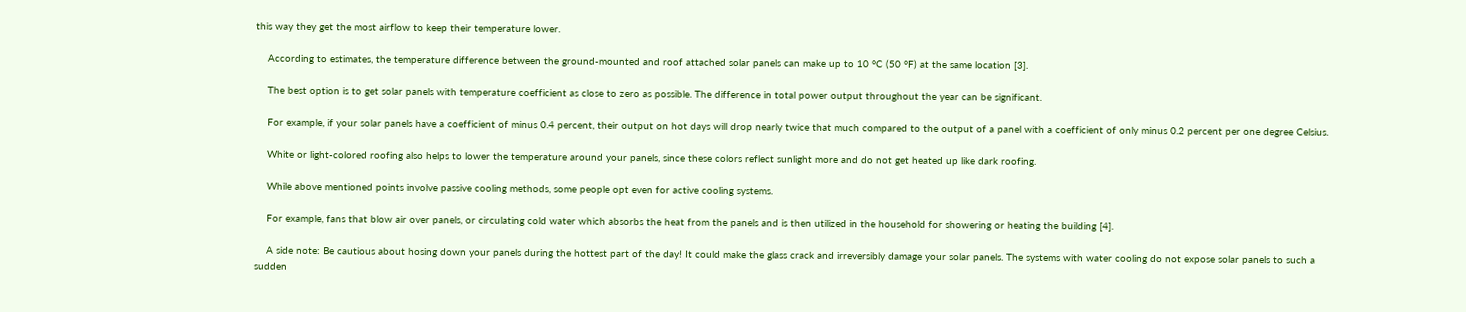this way they get the most airflow to keep their temperature lower.

    According to estimates, the temperature difference between the ground-mounted and roof attached solar panels can make up to 10 °C (50 °F) at the same location [3].

    The best option is to get solar panels with temperature coefficient as close to zero as possible. The difference in total power output throughout the year can be significant.

    For example, if your solar panels have a coefficient of minus 0.4 percent, their output on hot days will drop nearly twice that much compared to the output of a panel with a coefficient of only minus 0.2 percent per one degree Celsius.

    White or light-colored roofing also helps to lower the temperature around your panels, since these colors reflect sunlight more and do not get heated up like dark roofing.

    While above mentioned points involve passive cooling methods, some people opt even for active cooling systems.

    For example, fans that blow air over panels, or circulating cold water which absorbs the heat from the panels and is then utilized in the household for showering or heating the building [4].

    A side note: Be cautious about hosing down your panels during the hottest part of the day! It could make the glass crack and irreversibly damage your solar panels. The systems with water cooling do not expose solar panels to such a sudden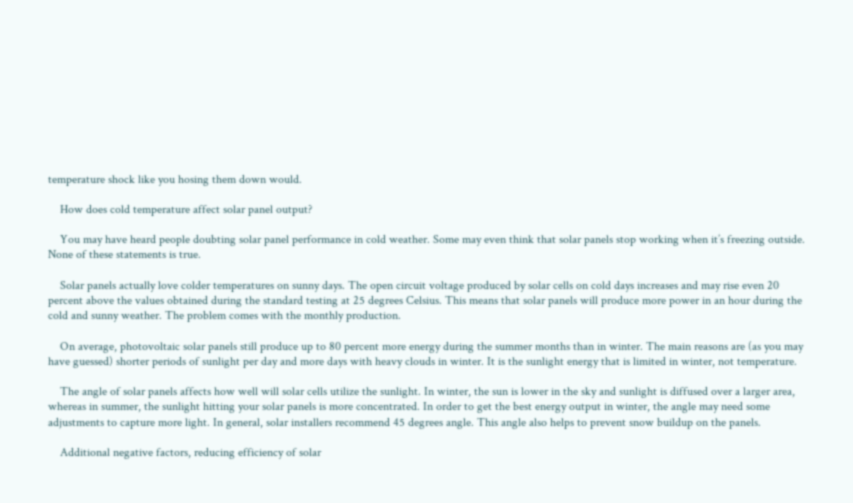temperature shock like you hosing them down would.

    How does cold temperature affect solar panel output?

    You may have heard people doubting solar panel performance in cold weather. Some may even think that solar panels stop working when it’s freezing outside. None of these statements is true.

    Solar panels actually love colder temperatures on sunny days. The open circuit voltage produced by solar cells on cold days increases and may rise even 20 percent above the values obtained during the standard testing at 25 degrees Celsius. This means that solar panels will produce more power in an hour during the cold and sunny weather. The problem comes with the monthly production.

    On average, photovoltaic solar panels still produce up to 80 percent more energy during the summer months than in winter. The main reasons are (as you may have guessed) shorter periods of sunlight per day and more days with heavy clouds in winter. It is the sunlight energy that is limited in winter, not temperature.

    The angle of solar panels affects how well will solar cells utilize the sunlight. In winter, the sun is lower in the sky and sunlight is diffused over a larger area, whereas in summer, the sunlight hitting your solar panels is more concentrated. In order to get the best energy output in winter, the angle may need some adjustments to capture more light. In general, solar installers recommend 45 degrees angle. This angle also helps to prevent snow buildup on the panels.

    Additional negative factors, reducing efficiency of solar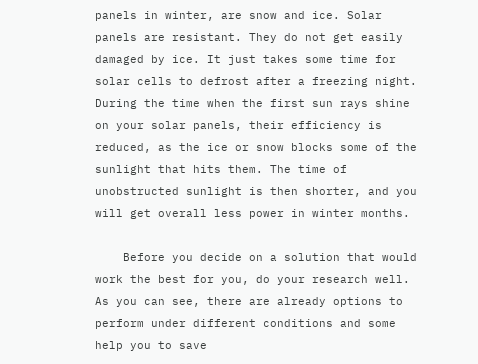panels in winter, are snow and ice. Solar panels are resistant. They do not get easily damaged by ice. It just takes some time for solar cells to defrost after a freezing night. During the time when the first sun rays shine on your solar panels, their efficiency is reduced, as the ice or snow blocks some of the sunlight that hits them. The time of unobstructed sunlight is then shorter, and you will get overall less power in winter months.

    Before you decide on a solution that would work the best for you, do your research well. As you can see, there are already options to perform under different conditions and some help you to save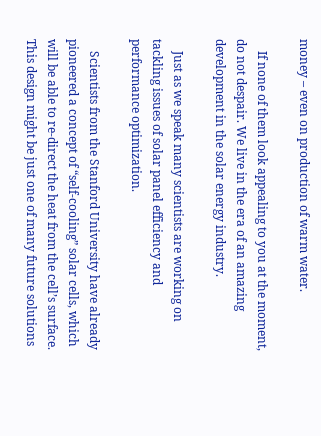money – even on production of warm water.

    If none of them look appealing to you at the moment, do not despair. We live in the era of an amazing development in the solar energy industry.

    Just as we speak many scientists are working on tackling issues of solar panel efficiency and performance optimization.

    Scientists from the Stanford University have already pioneered a concept of “self-cooling” solar cells, which will be able to re-direct the heat from the cell’s surface. This design might be just one of many future solutions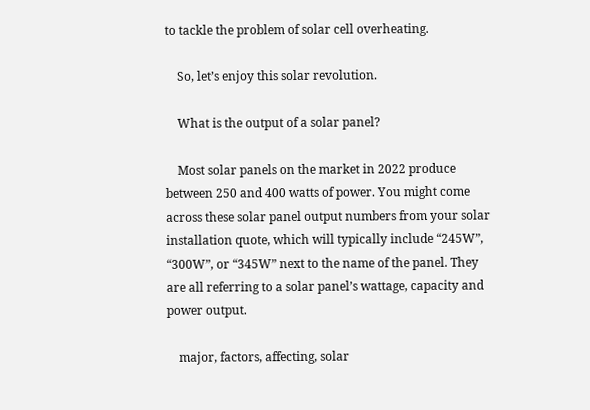to tackle the problem of solar cell overheating.

    So, let’s enjoy this solar revolution.

    What is the output of a solar panel?

    Most solar panels on the market in 2022 produce between 250 and 400 watts of power. You might come across these solar panel output numbers from your solar installation quote, which will typically include “245W”, “300W”, or “345W” next to the name of the panel. They are all referring to a solar panel’s wattage, capacity and power output.

    major, factors, affecting, solar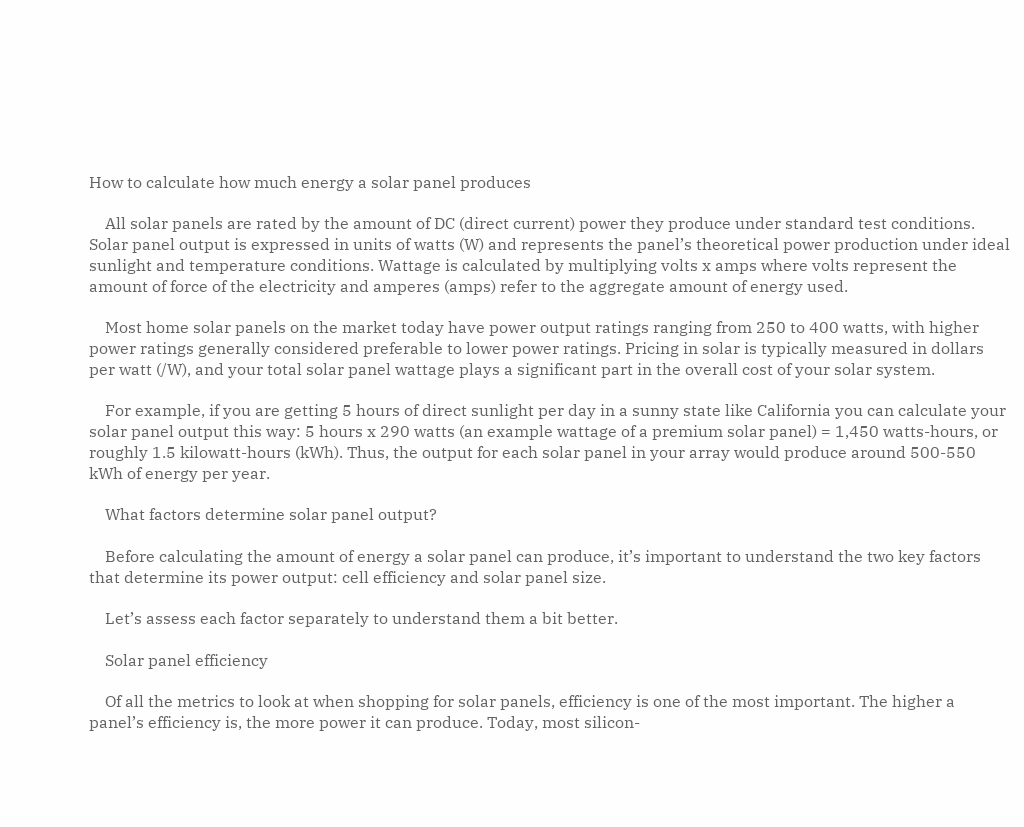How to calculate how much energy a solar panel produces

    All solar panels are rated by the amount of DC (direct current) power they produce under standard test conditions. Solar panel output is expressed in units of watts (W) and represents the panel’s theoretical power production under ideal sunlight and temperature conditions. Wattage is calculated by multiplying volts x amps where volts represent the amount of force of the electricity and amperes (amps) refer to the aggregate amount of energy used.

    Most home solar panels on the market today have power output ratings ranging from 250 to 400 watts, with higher power ratings generally considered preferable to lower power ratings. Pricing in solar is typically measured in dollars per watt (/W), and your total solar panel wattage plays a significant part in the overall cost of your solar system.

    For example, if you are getting 5 hours of direct sunlight per day in a sunny state like California you can calculate your solar panel output this way: 5 hours x 290 watts (an example wattage of a premium solar panel) = 1,450 watts-hours, or roughly 1.5 kilowatt-hours (kWh). Thus, the output for each solar panel in your array would produce around 500-550 kWh of energy per year.

    What factors determine solar panel output?

    Before calculating the amount of energy a solar panel can produce, it’s important to understand the two key factors that determine its power output: cell efficiency and solar panel size.

    Let’s assess each factor separately to understand them a bit better.

    Solar panel efficiency

    Of all the metrics to look at when shopping for solar panels, efficiency is one of the most important. The higher a panel’s efficiency is, the more power it can produce. Today, most silicon-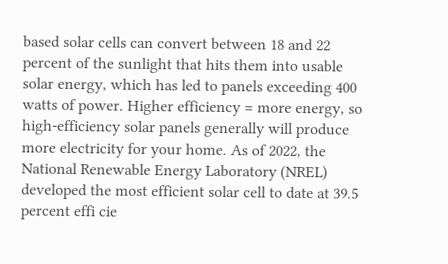based solar cells can convert between 18 and 22 percent of the sunlight that hits them into usable solar energy, which has led to panels exceeding 400 watts of power. Higher efficiency = more energy, so high-efficiency solar panels generally will produce more electricity for your home. As of 2022, the National Renewable Energy Laboratory (NREL) developed the most efficient solar cell to date at 39.5 percent effi cie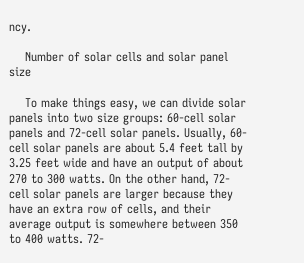ncy.

    Number of solar cells and solar panel size

    To make things easy, we can divide solar panels into two size groups: 60-cell solar panels and 72-cell solar panels. Usually, 60-cell solar panels are about 5.4 feet tall by 3.25 feet wide and have an output of about 270 to 300 watts. On the other hand, 72-cell solar panels are larger because they have an extra row of cells, and their average output is somewhere between 350 to 400 watts. 72-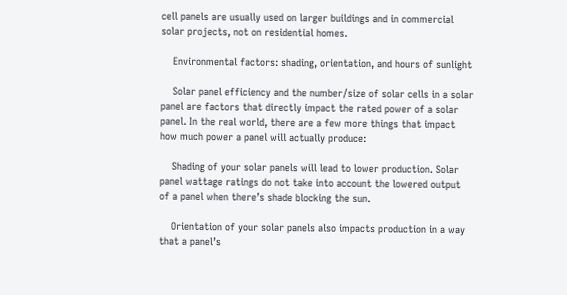cell panels are usually used on larger buildings and in commercial solar projects, not on residential homes.

    Environmental factors: shading, orientation, and hours of sunlight

    Solar panel efficiency and the number/size of solar cells in a solar panel are factors that directly impact the rated power of a solar panel. In the real world, there are a few more things that impact how much power a panel will actually produce:

    Shading of your solar panels will lead to lower production. Solar panel wattage ratings do not take into account the lowered output of a panel when there’s shade blocking the sun.

    Orientation of your solar panels also impacts production in a way that a panel’s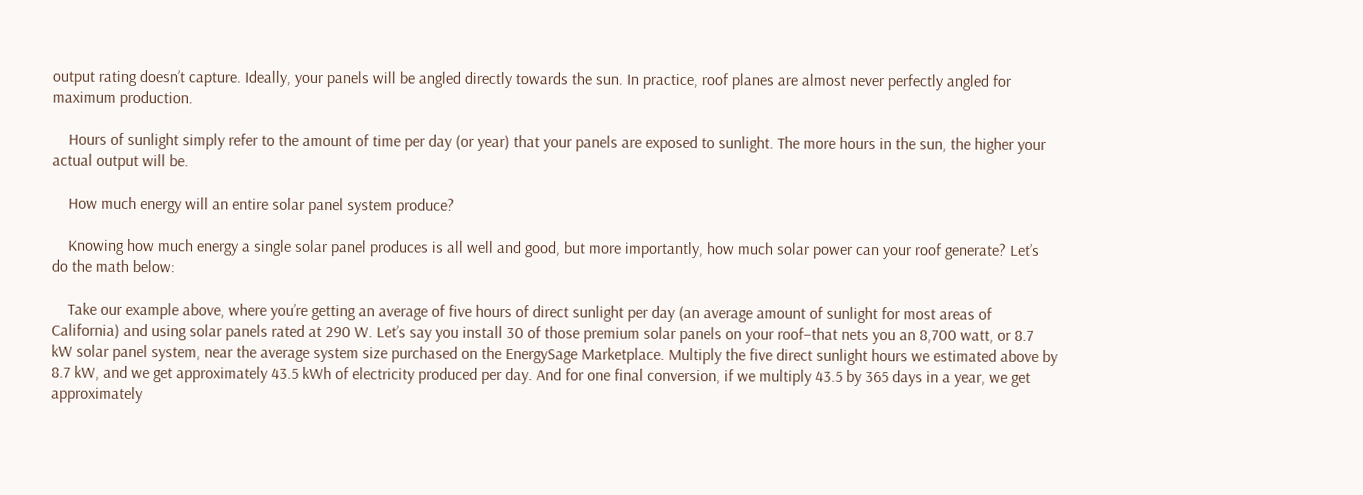output rating doesn’t capture. Ideally, your panels will be angled directly towards the sun. In practice, roof planes are almost never perfectly angled for maximum production.

    Hours of sunlight simply refer to the amount of time per day (or year) that your panels are exposed to sunlight. The more hours in the sun, the higher your actual output will be.

    How much energy will an entire solar panel system produce?

    Knowing how much energy a single solar panel produces is all well and good, but more importantly, how much solar power can your roof generate? Let’s do the math below:

    Take our example above, where you’re getting an average of five hours of direct sunlight per day (an average amount of sunlight for most areas of California) and using solar panels rated at 290 W. Let’s say you install 30 of those premium solar panels on your roof–that nets you an 8,700 watt, or 8.7 kW solar panel system, near the average system size purchased on the EnergySage Marketplace. Multiply the five direct sunlight hours we estimated above by 8.7 kW, and we get approximately 43.5 kWh of electricity produced per day. And for one final conversion, if we multiply 43.5 by 365 days in a year, we get approximately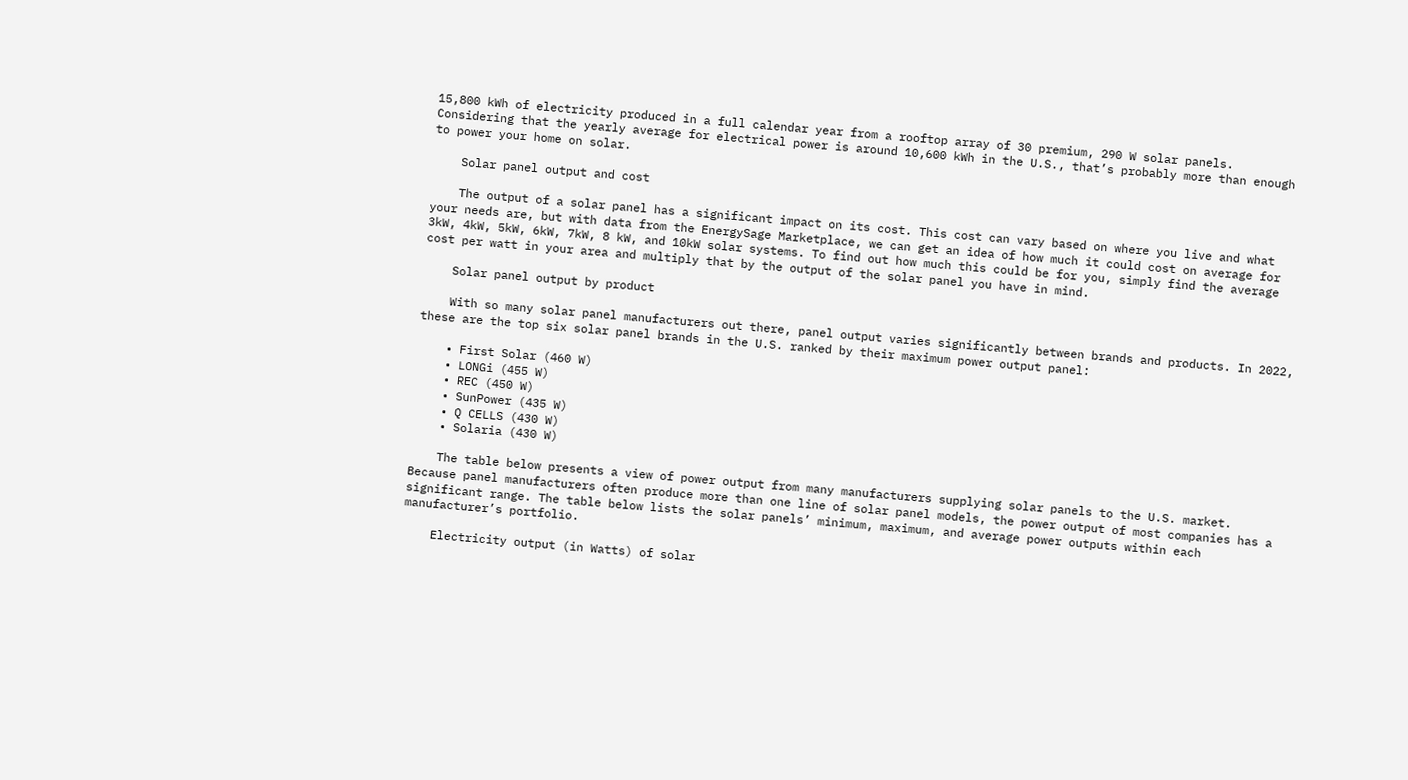15,800 kWh of electricity produced in a full calendar year from a rooftop array of 30 premium, 290 W solar panels. Considering that the yearly average for electrical power is around 10,600 kWh in the U.S., that’s probably more than enough to power your home on solar.

    Solar panel output and cost

    The output of a solar panel has a significant impact on its cost. This cost can vary based on where you live and what your needs are, but with data from the EnergySage Marketplace, we can get an idea of how much it could cost on average for 3kW, 4kW, 5kW, 6kW, 7kW, 8 kW, and 10kW solar systems. To find out how much this could be for you, simply find the average cost per watt in your area and multiply that by the output of the solar panel you have in mind.

    Solar panel output by product

    With so many solar panel manufacturers out there, panel output varies significantly between brands and products. In 2022, these are the top six solar panel brands in the U.S. ranked by their maximum power output panel:

    • First Solar (460 W)
    • LONGi (455 W)
    • REC (450 W)
    • SunPower (435 W)
    • Q CELLS (430 W)
    • Solaria (430 W)

    The table below presents a view of power output from many manufacturers supplying solar panels to the U.S. market. Because panel manufacturers often produce more than one line of solar panel models, the power output of most companies has a significant range. The table below lists the solar panels’ minimum, maximum, and average power outputs within each manufacturer’s portfolio.

    Electricity output (in Watts) of solar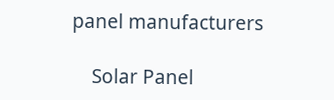panel manufacturers

    Solar Panel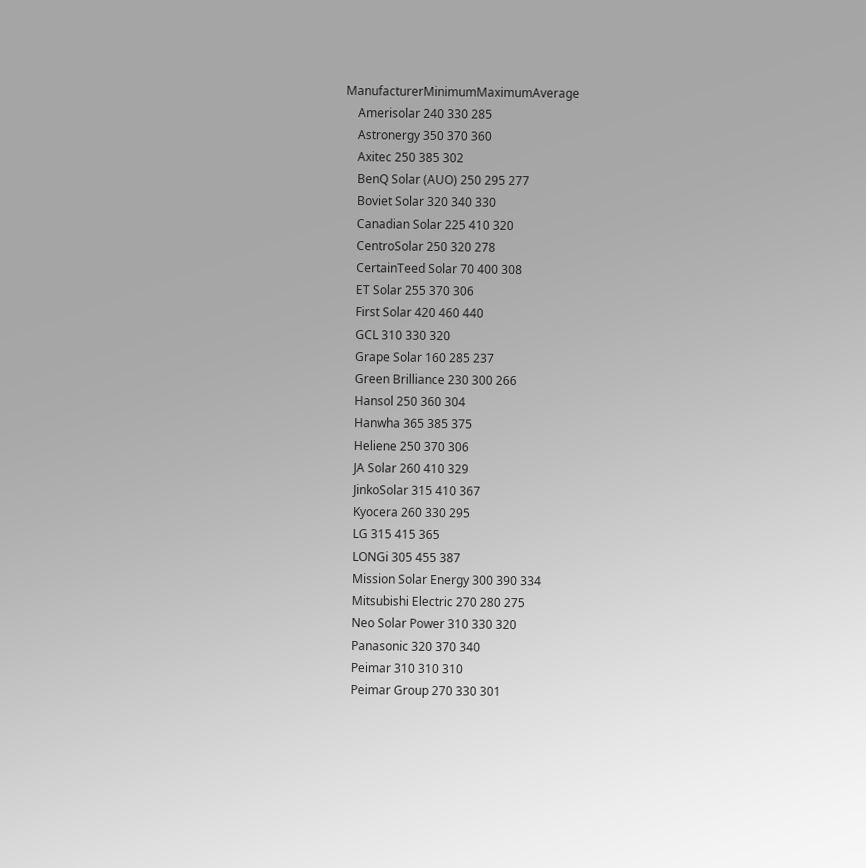ManufacturerMinimumMaximumAverage
    Amerisolar 240 330 285
    Astronergy 350 370 360
    Axitec 250 385 302
    BenQ Solar (AUO) 250 295 277
    Boviet Solar 320 340 330
    Canadian Solar 225 410 320
    CentroSolar 250 320 278
    CertainTeed Solar 70 400 308
    ET Solar 255 370 306
    First Solar 420 460 440
    GCL 310 330 320
    Grape Solar 160 285 237
    Green Brilliance 230 300 266
    Hansol 250 360 304
    Hanwha 365 385 375
    Heliene 250 370 306
    JA Solar 260 410 329
    JinkoSolar 315 410 367
    Kyocera 260 330 295
    LG 315 415 365
    LONGi 305 455 387
    Mission Solar Energy 300 390 334
    Mitsubishi Electric 270 280 275
    Neo Solar Power 310 330 320
    Panasonic 320 370 340
    Peimar 310 310 310
    Peimar Group 270 330 301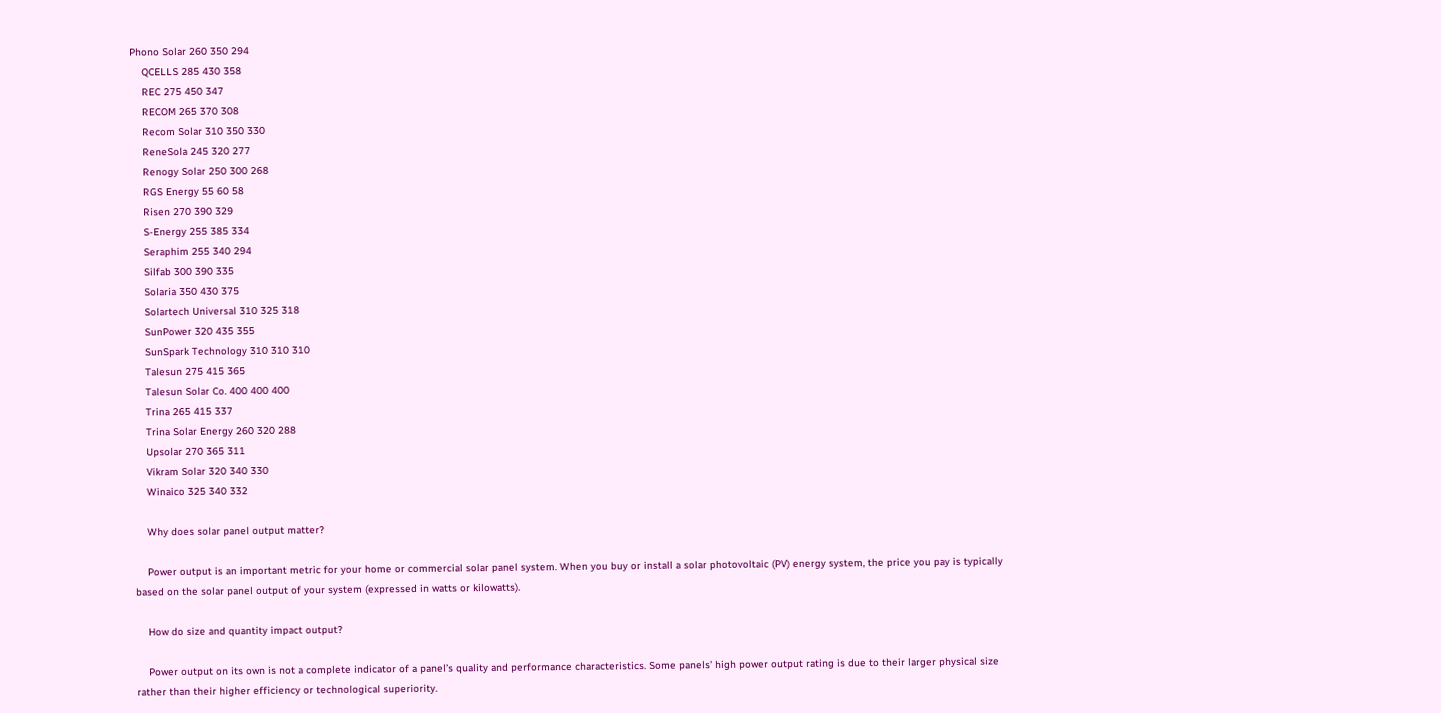Phono Solar 260 350 294
    QCELLS 285 430 358
    REC 275 450 347
    RECOM 265 370 308
    Recom Solar 310 350 330
    ReneSola 245 320 277
    Renogy Solar 250 300 268
    RGS Energy 55 60 58
    Risen 270 390 329
    S-Energy 255 385 334
    Seraphim 255 340 294
    Silfab 300 390 335
    Solaria 350 430 375
    Solartech Universal 310 325 318
    SunPower 320 435 355
    SunSpark Technology 310 310 310
    Talesun 275 415 365
    Talesun Solar Co. 400 400 400
    Trina 265 415 337
    Trina Solar Energy 260 320 288
    Upsolar 270 365 311
    Vikram Solar 320 340 330
    Winaico 325 340 332

    Why does solar panel output matter?

    Power output is an important metric for your home or commercial solar panel system. When you buy or install a solar photovoltaic (PV) energy system, the price you pay is typically based on the solar panel output of your system (expressed in watts or kilowatts).

    How do size and quantity impact output?

    Power output on its own is not a complete indicator of a panel’s quality and performance characteristics. Some panels’ high power output rating is due to their larger physical size rather than their higher efficiency or technological superiority.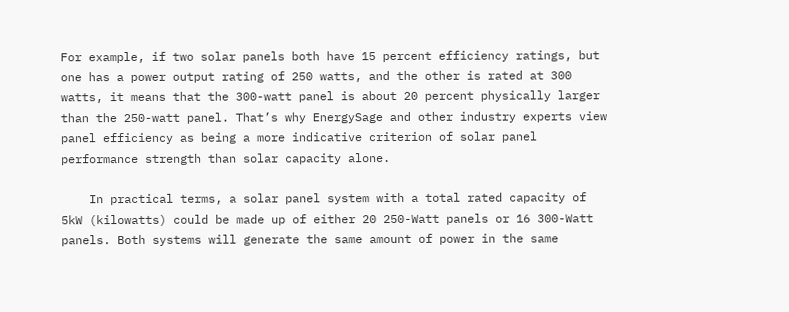For example, if two solar panels both have 15 percent efficiency ratings, but one has a power output rating of 250 watts, and the other is rated at 300 watts, it means that the 300-watt panel is about 20 percent physically larger than the 250-watt panel. That’s why EnergySage and other industry experts view panel efficiency as being a more indicative criterion of solar panel performance strength than solar capacity alone.

    In practical terms, a solar panel system with a total rated capacity of 5kW (kilowatts) could be made up of either 20 250-Watt panels or 16 300-Watt panels. Both systems will generate the same amount of power in the same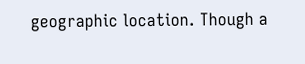geographic location. Though a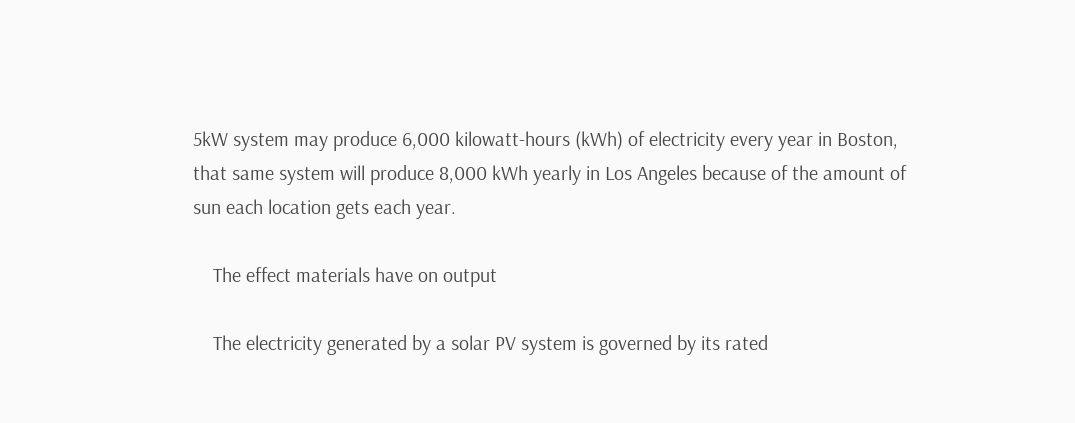5kW system may produce 6,000 kilowatt-hours (kWh) of electricity every year in Boston, that same system will produce 8,000 kWh yearly in Los Angeles because of the amount of sun each location gets each year.

    The effect materials have on output

    The electricity generated by a solar PV system is governed by its rated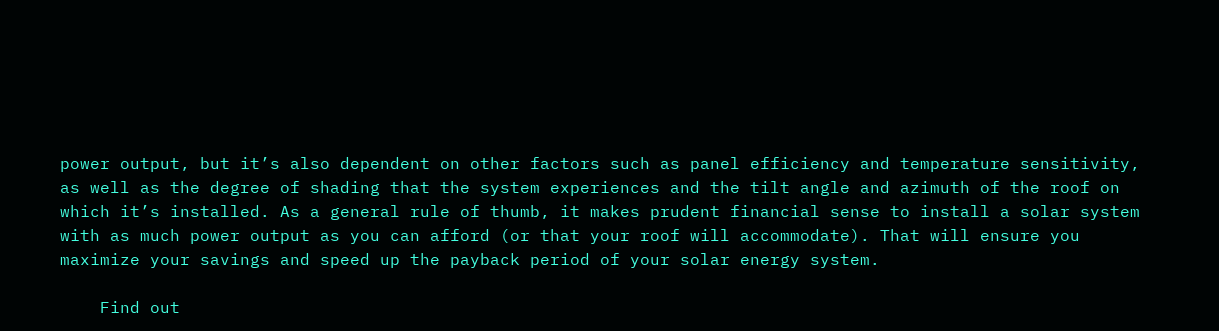power output, but it’s also dependent on other factors such as panel efficiency and temperature sensitivity, as well as the degree of shading that the system experiences and the tilt angle and azimuth of the roof on which it’s installed. As a general rule of thumb, it makes prudent financial sense to install a solar system with as much power output as you can afford (or that your roof will accommodate). That will ensure you maximize your savings and speed up the payback period of your solar energy system.

    Find out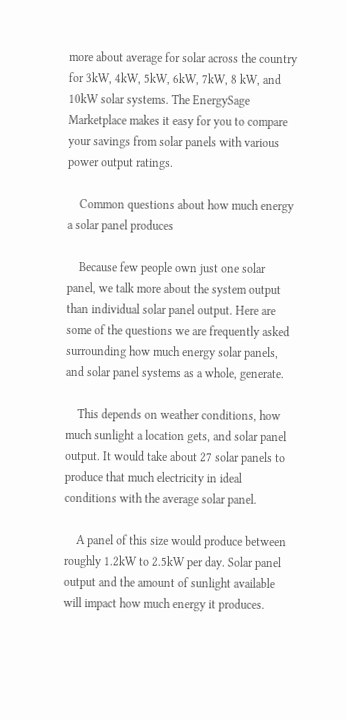more about average for solar across the country for 3kW, 4kW, 5kW, 6kW, 7kW, 8 kW, and 10kW solar systems. The EnergySage Marketplace makes it easy for you to compare your savings from solar panels with various power output ratings.

    Common questions about how much energy a solar panel produces

    Because few people own just one solar panel, we talk more about the system output than individual solar panel output. Here are some of the questions we are frequently asked surrounding how much energy solar panels, and solar panel systems as a whole, generate.

    This depends on weather conditions, how much sunlight a location gets, and solar panel output. It would take about 27 solar panels to produce that much electricity in ideal conditions with the average solar panel.

    A panel of this size would produce between roughly 1.2kW to 2.5kW per day. Solar panel output and the amount of sunlight available will impact how much energy it produces.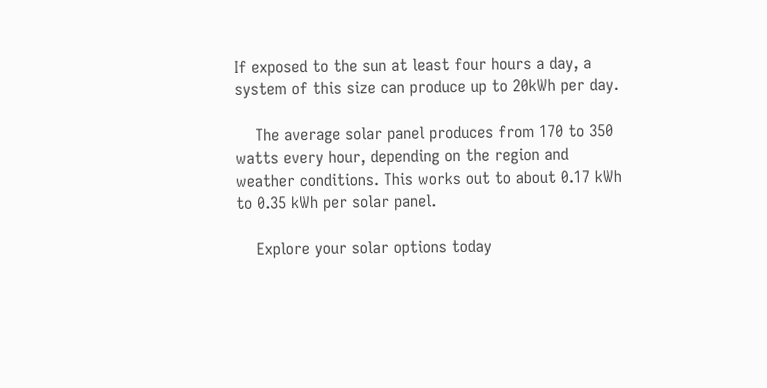If exposed to the sun at least four hours a day, a system of this size can produce up to 20kWh per day.

    The average solar panel produces from 170 to 350 watts every hour, depending on the region and weather conditions. This works out to about 0.17 kWh to 0.35 kWh per solar panel.

    Explore your solar options today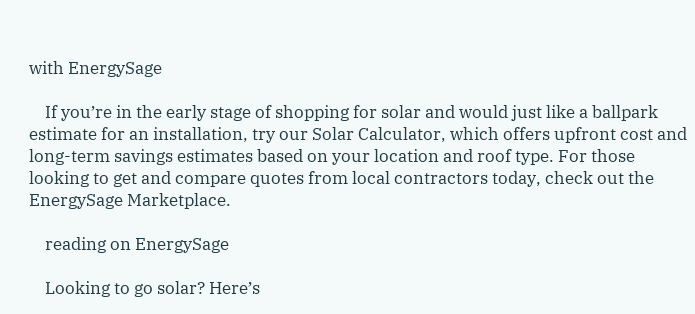with EnergySage

    If you’re in the early stage of shopping for solar and would just like a ballpark estimate for an installation, try our Solar Calculator, which offers upfront cost and long-term savings estimates based on your location and roof type. For those looking to get and compare quotes from local contractors today, check out the EnergySage Marketplace.

    reading on EnergySage

    Looking to go solar? Here’s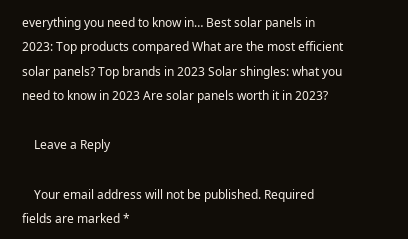everything you need to know in… Best solar panels in 2023: Top products compared What are the most efficient solar panels? Top brands in 2023 Solar shingles: what you need to know in 2023 Are solar panels worth it in 2023?

    Leave a Reply

    Your email address will not be published. Required fields are marked *